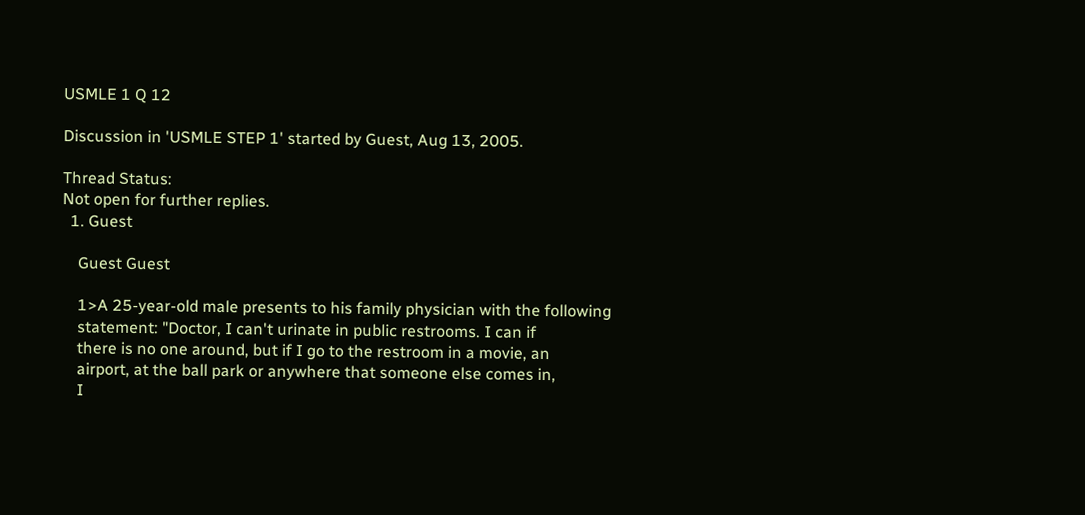USMLE 1 Q 12

Discussion in 'USMLE STEP 1' started by Guest, Aug 13, 2005.

Thread Status:
Not open for further replies.
  1. Guest

    Guest Guest

    1>A 25-year-old male presents to his family physician with the following
    statement: "Doctor, I can't urinate in public restrooms. I can if
    there is no one around, but if I go to the restroom in a movie, an
    airport, at the ball park or anywhere that someone else comes in,
    I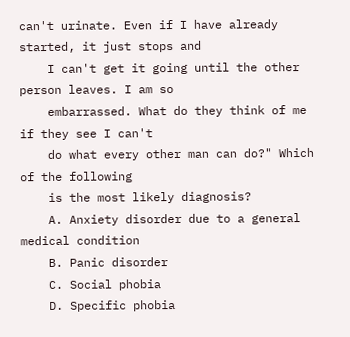can't urinate. Even if I have already started, it just stops and
    I can't get it going until the other person leaves. I am so
    embarrassed. What do they think of me if they see I can't
    do what every other man can do?" Which of the following
    is the most likely diagnosis?
    A. Anxiety disorder due to a general medical condition
    B. Panic disorder
    C. Social phobia
    D. Specific phobia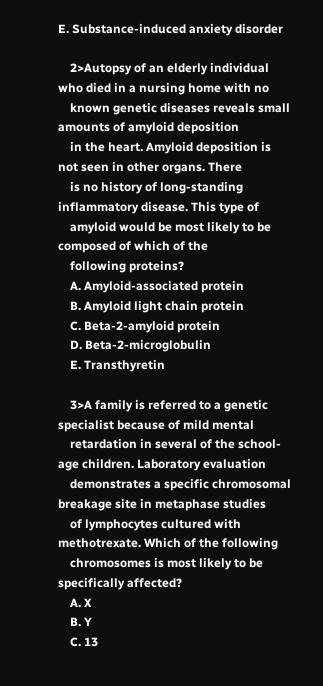E. Substance-induced anxiety disorder

    2>Autopsy of an elderly individual who died in a nursing home with no
    known genetic diseases reveals small amounts of amyloid deposition
    in the heart. Amyloid deposition is not seen in other organs. There
    is no history of long-standing inflammatory disease. This type of
    amyloid would be most likely to be composed of which of the
    following proteins?
    A. Amyloid-associated protein
    B. Amyloid light chain protein
    C. Beta-2-amyloid protein
    D. Beta-2-microglobulin
    E. Transthyretin

    3>A family is referred to a genetic specialist because of mild mental
    retardation in several of the school-age children. Laboratory evaluation
    demonstrates a specific chromosomal breakage site in metaphase studies
    of lymphocytes cultured with methotrexate. Which of the following
    chromosomes is most likely to be specifically affected?
    A. X
    B. Y
    C. 13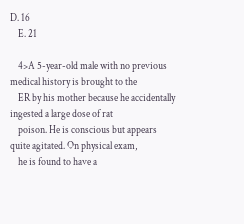D. 16
    E. 21

    4>A 5-year-old male with no previous medical history is brought to the
    ER by his mother because he accidentally ingested a large dose of rat
    poison. He is conscious but appears quite agitated. On physical exam,
    he is found to have a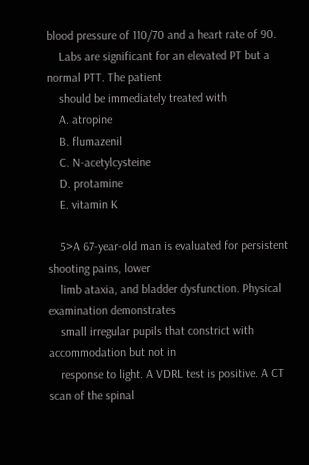blood pressure of 110/70 and a heart rate of 90.
    Labs are significant for an elevated PT but a normal PTT. The patient
    should be immediately treated with
    A. atropine
    B. flumazenil
    C. N-acetylcysteine
    D. protamine
    E. vitamin K

    5>A 67-year-old man is evaluated for persistent shooting pains, lower
    limb ataxia, and bladder dysfunction. Physical examination demonstrates
    small irregular pupils that constrict with accommodation but not in
    response to light. A VDRL test is positive. A CT scan of the spinal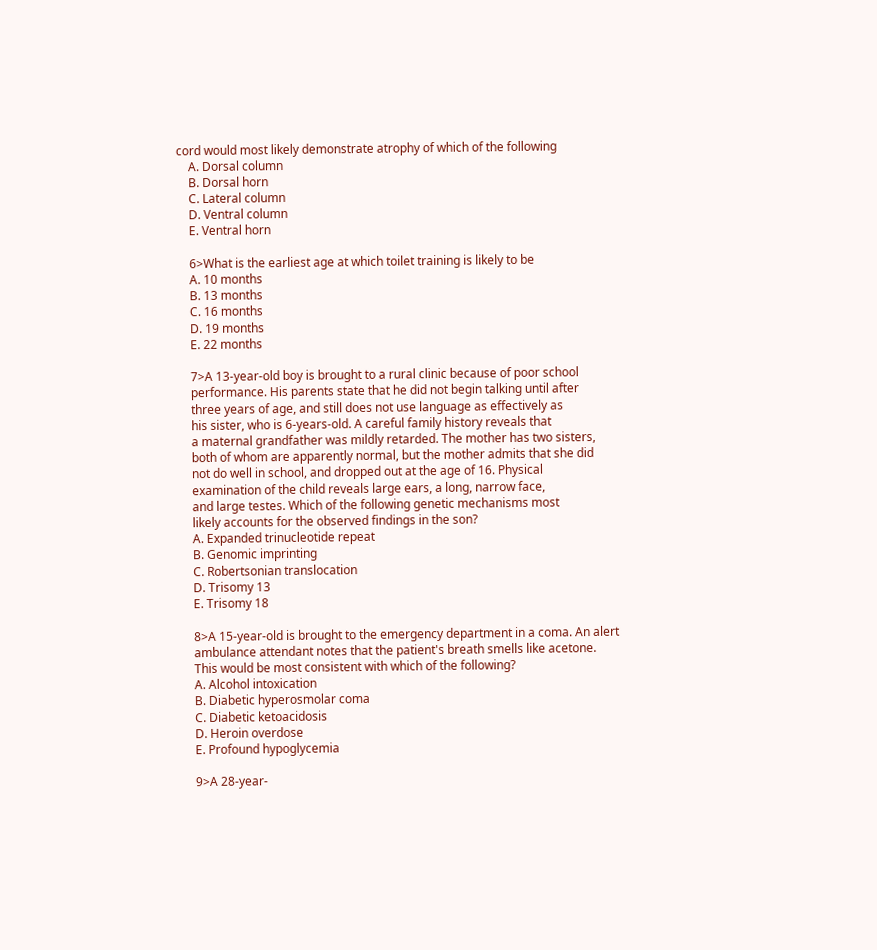cord would most likely demonstrate atrophy of which of the following
    A. Dorsal column
    B. Dorsal horn
    C. Lateral column
    D. Ventral column
    E. Ventral horn

    6>What is the earliest age at which toilet training is likely to be
    A. 10 months
    B. 13 months
    C. 16 months
    D. 19 months
    E. 22 months

    7>A 13-year-old boy is brought to a rural clinic because of poor school
    performance. His parents state that he did not begin talking until after
    three years of age, and still does not use language as effectively as
    his sister, who is 6-years-old. A careful family history reveals that
    a maternal grandfather was mildly retarded. The mother has two sisters,
    both of whom are apparently normal, but the mother admits that she did
    not do well in school, and dropped out at the age of 16. Physical
    examination of the child reveals large ears, a long, narrow face,
    and large testes. Which of the following genetic mechanisms most
    likely accounts for the observed findings in the son?
    A. Expanded trinucleotide repeat
    B. Genomic imprinting
    C. Robertsonian translocation
    D. Trisomy 13
    E. Trisomy 18

    8>A 15-year-old is brought to the emergency department in a coma. An alert
    ambulance attendant notes that the patient's breath smells like acetone.
    This would be most consistent with which of the following?
    A. Alcohol intoxication
    B. Diabetic hyperosmolar coma
    C. Diabetic ketoacidosis
    D. Heroin overdose
    E. Profound hypoglycemia

    9>A 28-year-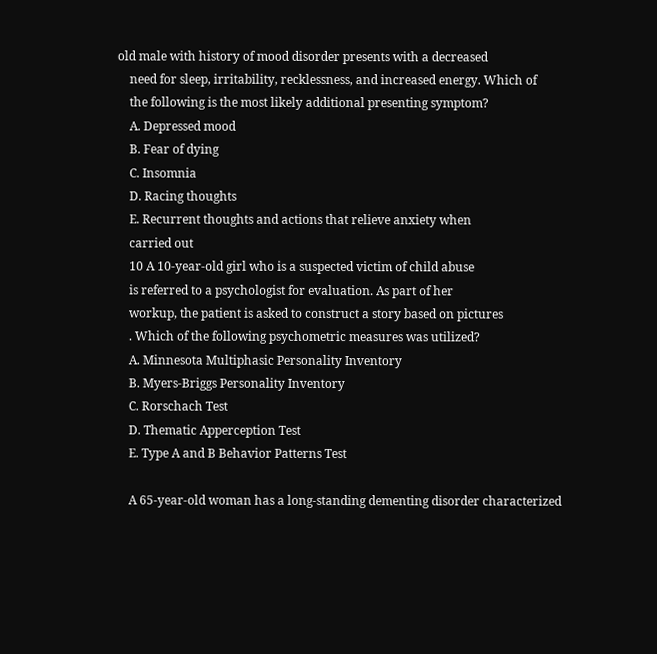old male with history of mood disorder presents with a decreased
    need for sleep, irritability, recklessness, and increased energy. Which of
    the following is the most likely additional presenting symptom?
    A. Depressed mood
    B. Fear of dying
    C. Insomnia
    D. Racing thoughts
    E. Recurrent thoughts and actions that relieve anxiety when
    carried out
    10 A 10-year-old girl who is a suspected victim of child abuse
    is referred to a psychologist for evaluation. As part of her
    workup, the patient is asked to construct a story based on pictures
    . Which of the following psychometric measures was utilized?
    A. Minnesota Multiphasic Personality Inventory
    B. Myers-Briggs Personality Inventory
    C. Rorschach Test
    D. Thematic Apperception Test
    E. Type A and B Behavior Patterns Test

    A 65-year-old woman has a long-standing dementing disorder characterized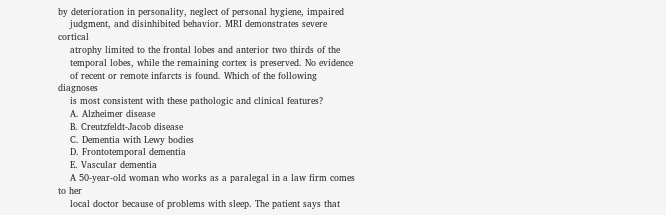by deterioration in personality, neglect of personal hygiene, impaired
    judgment, and disinhibited behavior. MRI demonstrates severe cortical
    atrophy limited to the frontal lobes and anterior two thirds of the
    temporal lobes, while the remaining cortex is preserved. No evidence
    of recent or remote infarcts is found. Which of the following diagnoses
    is most consistent with these pathologic and clinical features?
    A. Alzheimer disease
    B. Creutzfeldt-Jacob disease
    C. Dementia with Lewy bodies
    D. Frontotemporal dementia
    E. Vascular dementia
    A 50-year-old woman who works as a paralegal in a law firm comes to her
    local doctor because of problems with sleep. The patient says that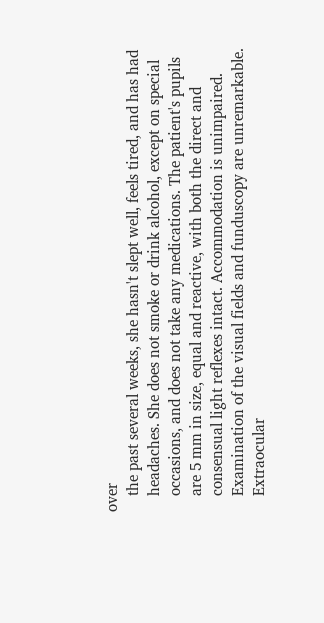over
    the past several weeks, she hasn't slept well, feels tired, and has had
    headaches. She does not smoke or drink alcohol, except on special
    occasions, and does not take any medications. The patient's pupils
    are 5 mm in size, equal and reactive, with both the direct and
    consensual light reflexes intact. Accommodation is unimpaired.
    Examination of the visual fields and funduscopy are unremarkable.
    Extraocular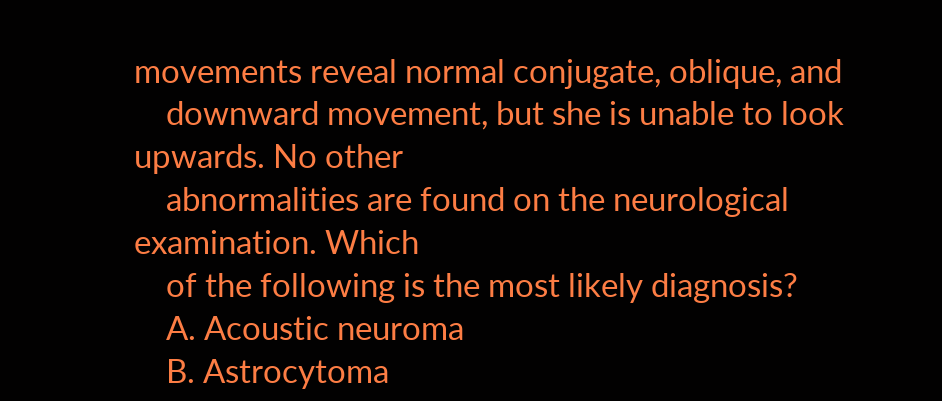movements reveal normal conjugate, oblique, and
    downward movement, but she is unable to look upwards. No other
    abnormalities are found on the neurological examination. Which
    of the following is the most likely diagnosis?
    A. Acoustic neuroma
    B. Astrocytoma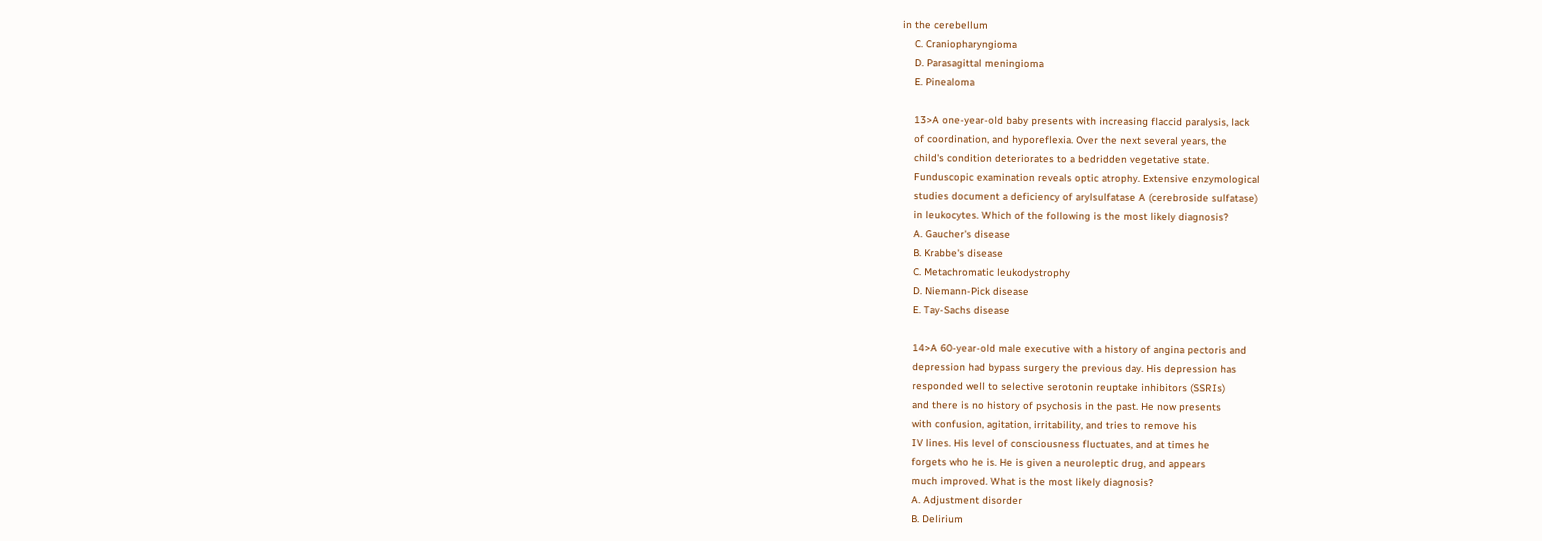in the cerebellum
    C. Craniopharyngioma
    D. Parasagittal meningioma
    E. Pinealoma

    13>A one-year-old baby presents with increasing flaccid paralysis, lack
    of coordination, and hyporeflexia. Over the next several years, the
    child's condition deteriorates to a bedridden vegetative state.
    Funduscopic examination reveals optic atrophy. Extensive enzymological
    studies document a deficiency of arylsulfatase A (cerebroside sulfatase)
    in leukocytes. Which of the following is the most likely diagnosis?
    A. Gaucher's disease
    B. Krabbe's disease
    C. Metachromatic leukodystrophy
    D. Niemann-Pick disease
    E. Tay-Sachs disease

    14>A 60-year-old male executive with a history of angina pectoris and
    depression had bypass surgery the previous day. His depression has
    responded well to selective serotonin reuptake inhibitors (SSRIs)
    and there is no history of psychosis in the past. He now presents
    with confusion, agitation, irritability, and tries to remove his
    IV lines. His level of consciousness fluctuates, and at times he
    forgets who he is. He is given a neuroleptic drug, and appears
    much improved. What is the most likely diagnosis?
    A. Adjustment disorder
    B. Delirium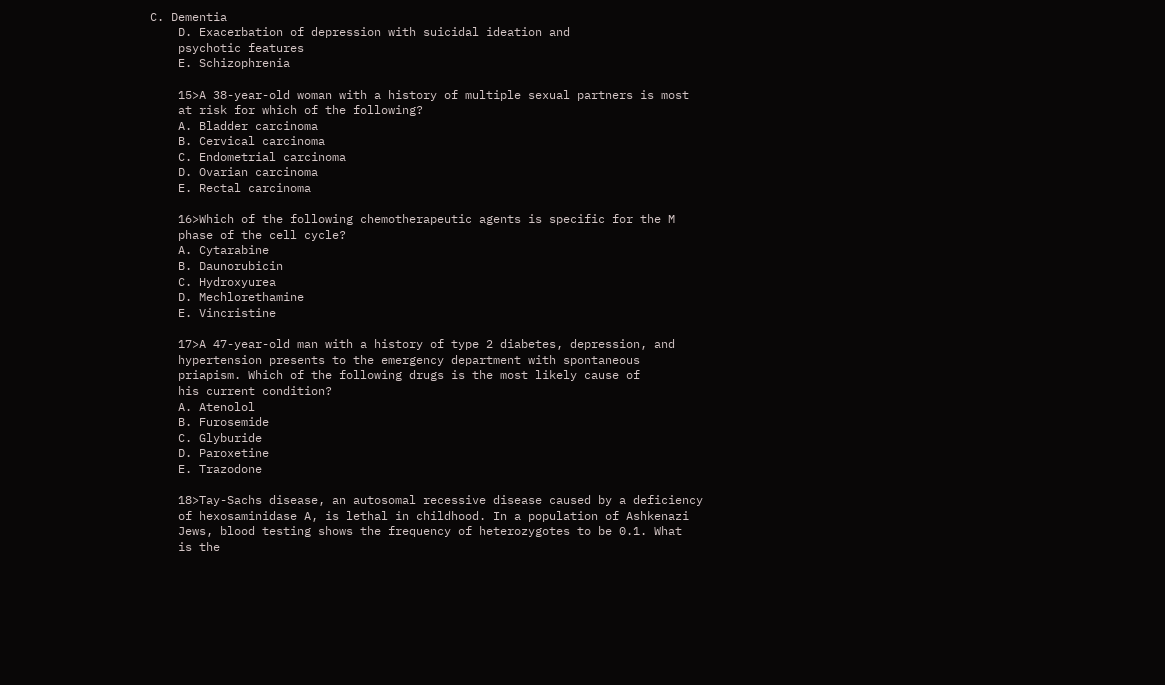C. Dementia
    D. Exacerbation of depression with suicidal ideation and
    psychotic features
    E. Schizophrenia

    15>A 38-year-old woman with a history of multiple sexual partners is most
    at risk for which of the following?
    A. Bladder carcinoma
    B. Cervical carcinoma
    C. Endometrial carcinoma
    D. Ovarian carcinoma
    E. Rectal carcinoma

    16>Which of the following chemotherapeutic agents is specific for the M
    phase of the cell cycle?
    A. Cytarabine
    B. Daunorubicin
    C. Hydroxyurea
    D. Mechlorethamine
    E. Vincristine

    17>A 47-year-old man with a history of type 2 diabetes, depression, and
    hypertension presents to the emergency department with spontaneous
    priapism. Which of the following drugs is the most likely cause of
    his current condition?
    A. Atenolol
    B. Furosemide
    C. Glyburide
    D. Paroxetine
    E. Trazodone

    18>Tay-Sachs disease, an autosomal recessive disease caused by a deficiency
    of hexosaminidase A, is lethal in childhood. In a population of Ashkenazi
    Jews, blood testing shows the frequency of heterozygotes to be 0.1. What
    is the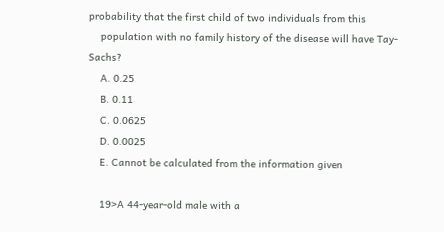probability that the first child of two individuals from this
    population with no family history of the disease will have Tay-Sachs?
    A. 0.25
    B. 0.11
    C. 0.0625
    D. 0.0025
    E. Cannot be calculated from the information given

    19>A 44-year-old male with a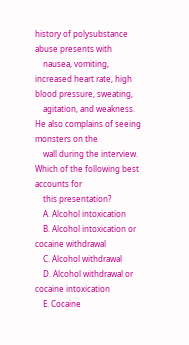history of polysubstance abuse presents with
    nausea, vomiting, increased heart rate, high blood pressure, sweating,
    agitation, and weakness. He also complains of seeing monsters on the
    wall during the interview. Which of the following best accounts for
    this presentation?
    A. Alcohol intoxication
    B. Alcohol intoxication or cocaine withdrawal
    C. Alcohol withdrawal
    D. Alcohol withdrawal or cocaine intoxication
    E. Cocaine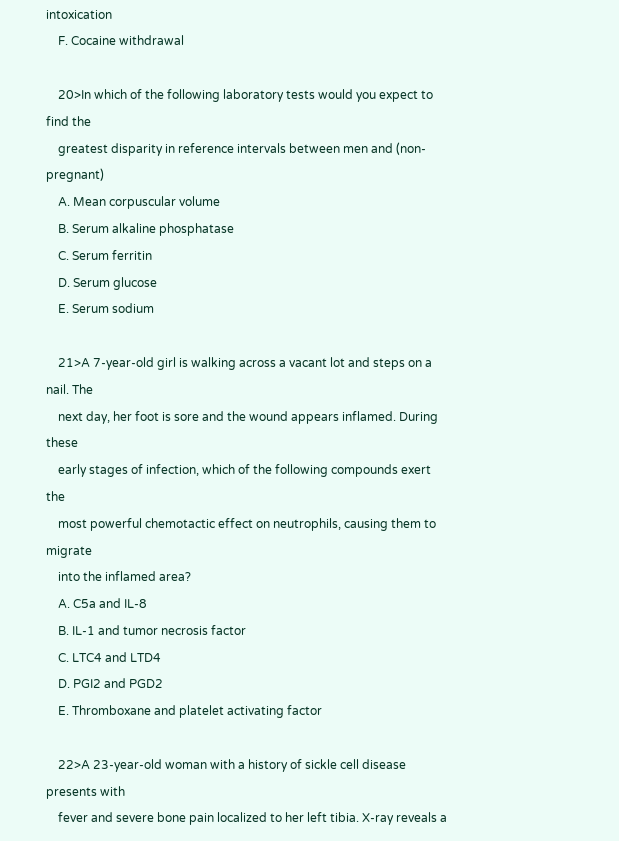intoxication
    F. Cocaine withdrawal

    20>In which of the following laboratory tests would you expect to find the
    greatest disparity in reference intervals between men and (non-pregnant)
    A. Mean corpuscular volume
    B. Serum alkaline phosphatase
    C. Serum ferritin
    D. Serum glucose
    E. Serum sodium

    21>A 7-year-old girl is walking across a vacant lot and steps on a nail. The
    next day, her foot is sore and the wound appears inflamed. During these
    early stages of infection, which of the following compounds exert the
    most powerful chemotactic effect on neutrophils, causing them to migrate
    into the inflamed area?
    A. C5a and IL-8
    B. IL-1 and tumor necrosis factor
    C. LTC4 and LTD4
    D. PGI2 and PGD2
    E. Thromboxane and platelet activating factor

    22>A 23-year-old woman with a history of sickle cell disease presents with
    fever and severe bone pain localized to her left tibia. X-ray reveals a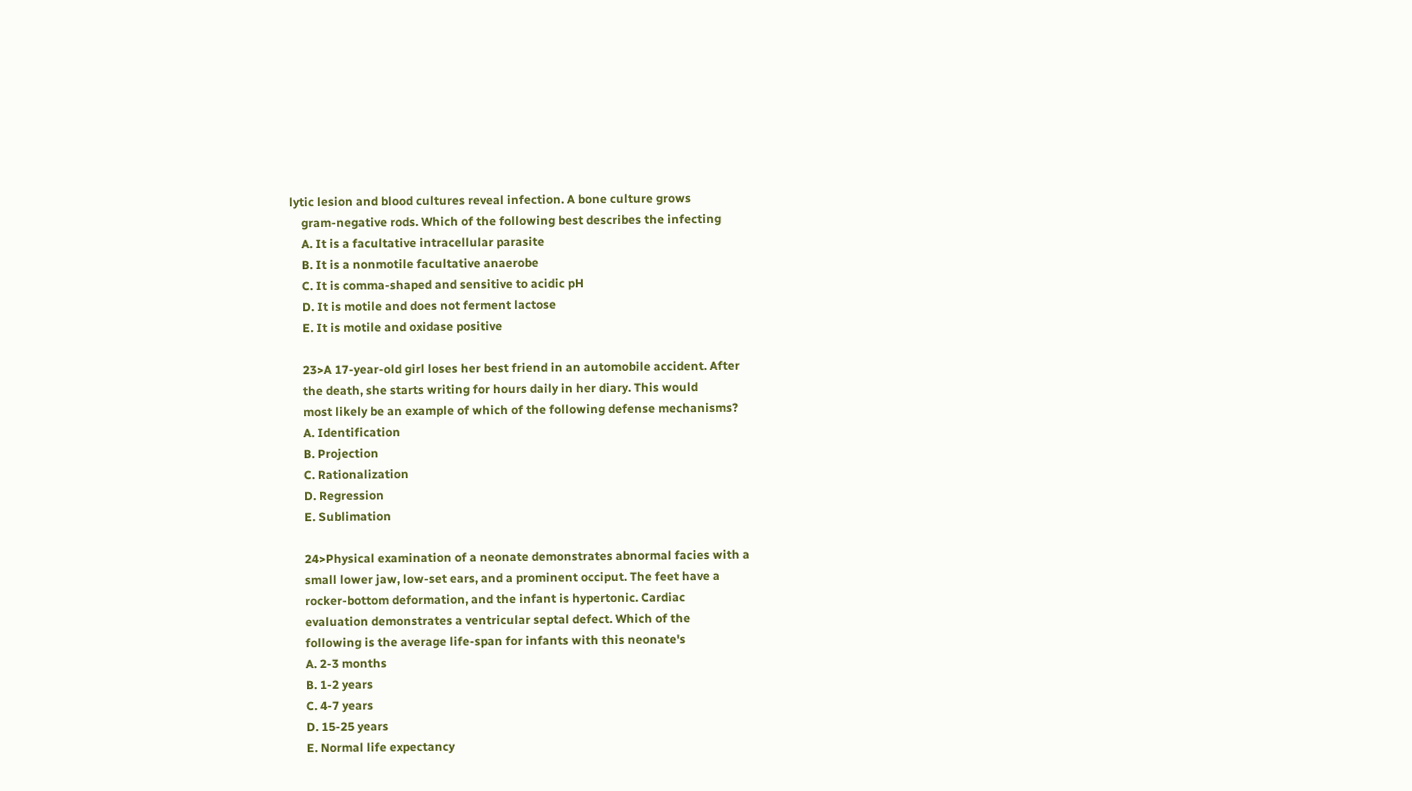lytic lesion and blood cultures reveal infection. A bone culture grows
    gram-negative rods. Which of the following best describes the infecting
    A. It is a facultative intracellular parasite
    B. It is a nonmotile facultative anaerobe
    C. It is comma-shaped and sensitive to acidic pH
    D. It is motile and does not ferment lactose
    E. It is motile and oxidase positive

    23>A 17-year-old girl loses her best friend in an automobile accident. After
    the death, she starts writing for hours daily in her diary. This would
    most likely be an example of which of the following defense mechanisms?
    A. Identification
    B. Projection
    C. Rationalization
    D. Regression
    E. Sublimation

    24>Physical examination of a neonate demonstrates abnormal facies with a
    small lower jaw, low-set ears, and a prominent occiput. The feet have a
    rocker-bottom deformation, and the infant is hypertonic. Cardiac
    evaluation demonstrates a ventricular septal defect. Which of the
    following is the average life-span for infants with this neonate's
    A. 2-3 months
    B. 1-2 years
    C. 4-7 years
    D. 15-25 years
    E. Normal life expectancy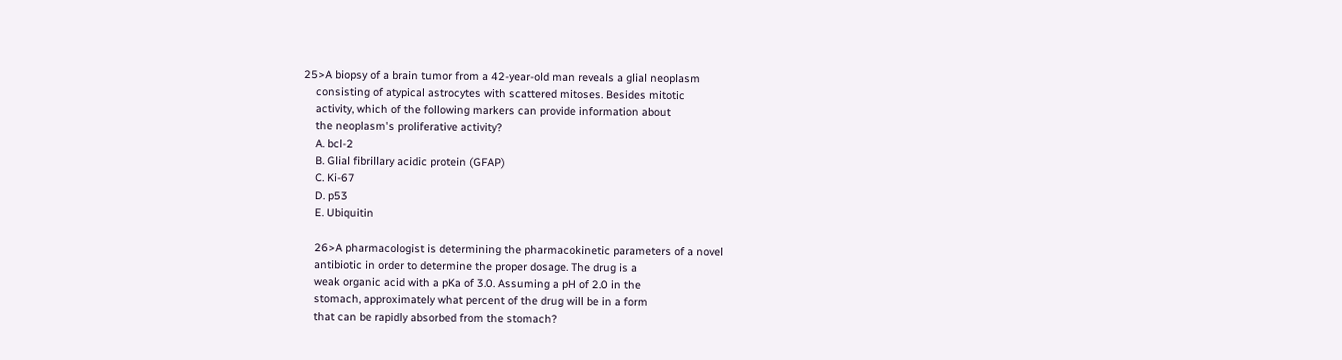25>A biopsy of a brain tumor from a 42-year-old man reveals a glial neoplasm
    consisting of atypical astrocytes with scattered mitoses. Besides mitotic
    activity, which of the following markers can provide information about
    the neoplasm's proliferative activity?
    A. bcl-2
    B. Glial fibrillary acidic protein (GFAP)
    C. Ki-67
    D. p53
    E. Ubiquitin

    26>A pharmacologist is determining the pharmacokinetic parameters of a novel
    antibiotic in order to determine the proper dosage. The drug is a
    weak organic acid with a pKa of 3.0. Assuming a pH of 2.0 in the
    stomach, approximately what percent of the drug will be in a form
    that can be rapidly absorbed from the stomach?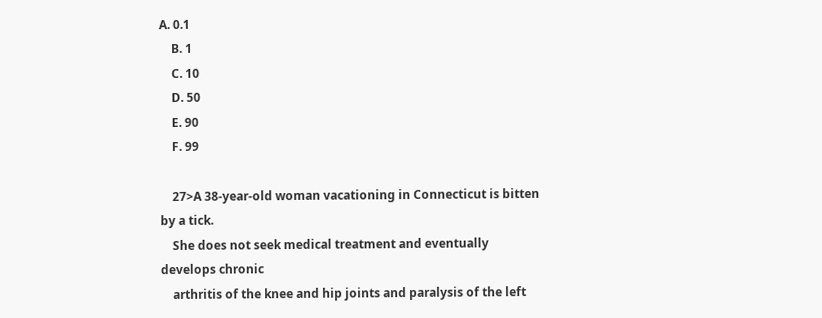A. 0.1
    B. 1
    C. 10
    D. 50
    E. 90
    F. 99

    27>A 38-year-old woman vacationing in Connecticut is bitten by a tick.
    She does not seek medical treatment and eventually develops chronic
    arthritis of the knee and hip joints and paralysis of the left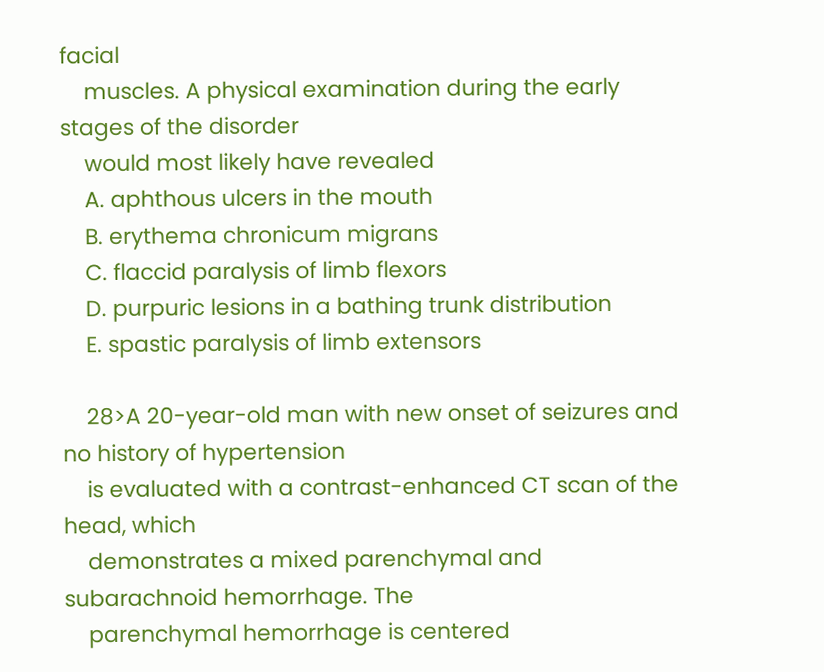facial
    muscles. A physical examination during the early stages of the disorder
    would most likely have revealed
    A. aphthous ulcers in the mouth
    B. erythema chronicum migrans
    C. flaccid paralysis of limb flexors
    D. purpuric lesions in a bathing trunk distribution
    E. spastic paralysis of limb extensors

    28>A 20-year-old man with new onset of seizures and no history of hypertension
    is evaluated with a contrast-enhanced CT scan of the head, which
    demonstrates a mixed parenchymal and subarachnoid hemorrhage. The
    parenchymal hemorrhage is centered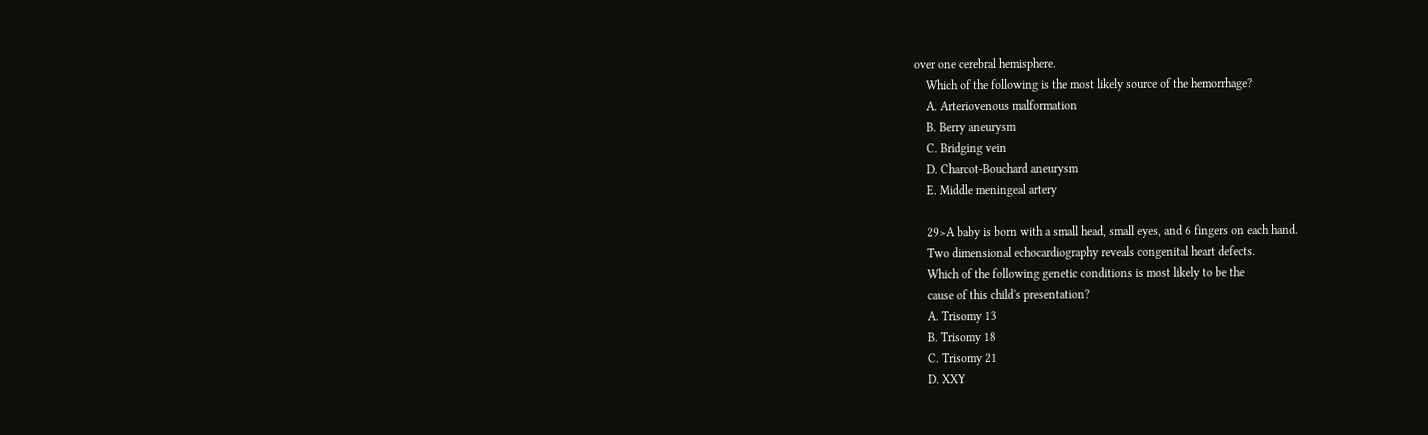over one cerebral hemisphere.
    Which of the following is the most likely source of the hemorrhage?
    A. Arteriovenous malformation
    B. Berry aneurysm
    C. Bridging vein
    D. Charcot-Bouchard aneurysm
    E. Middle meningeal artery

    29>A baby is born with a small head, small eyes, and 6 fingers on each hand.
    Two dimensional echocardiography reveals congenital heart defects.
    Which of the following genetic conditions is most likely to be the
    cause of this child's presentation?
    A. Trisomy 13
    B. Trisomy 18
    C. Trisomy 21
    D. XXY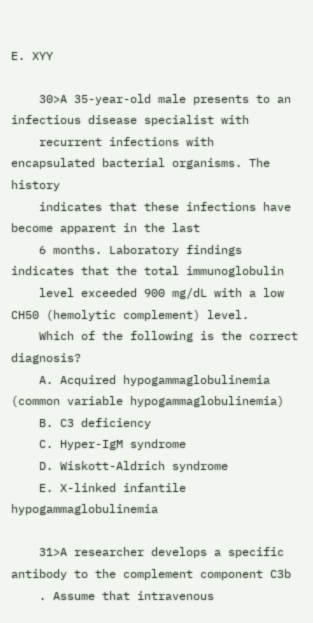E. XYY

    30>A 35-year-old male presents to an infectious disease specialist with
    recurrent infections with encapsulated bacterial organisms. The history
    indicates that these infections have become apparent in the last
    6 months. Laboratory findings indicates that the total immunoglobulin
    level exceeded 900 mg/dL with a low CH50 (hemolytic complement) level.
    Which of the following is the correct diagnosis?
    A. Acquired hypogammaglobulinemia (common variable hypogammaglobulinemia)
    B. C3 deficiency
    C. Hyper-IgM syndrome
    D. Wiskott-Aldrich syndrome
    E. X-linked infantile hypogammaglobulinemia

    31>A researcher develops a specific antibody to the complement component C3b
    . Assume that intravenous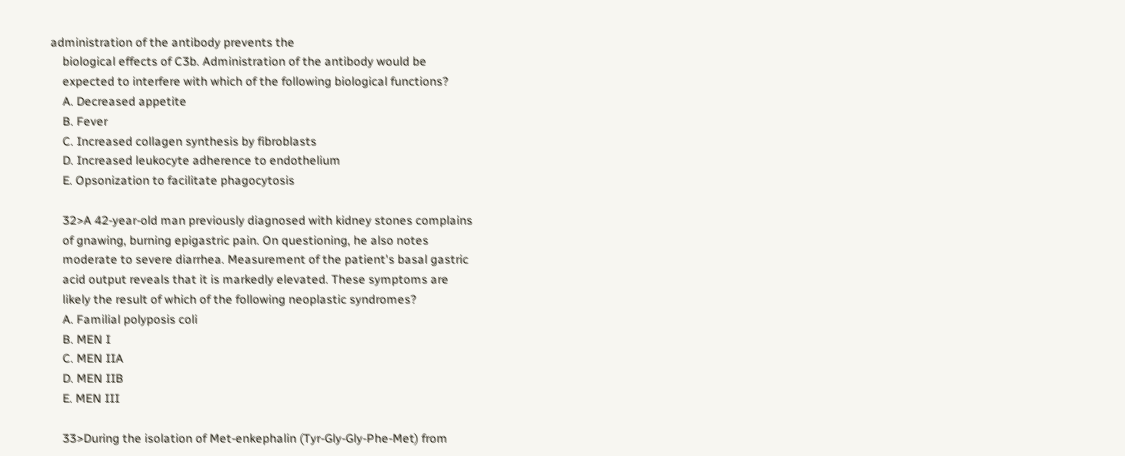administration of the antibody prevents the
    biological effects of C3b. Administration of the antibody would be
    expected to interfere with which of the following biological functions?
    A. Decreased appetite
    B. Fever
    C. Increased collagen synthesis by fibroblasts
    D. Increased leukocyte adherence to endothelium
    E. Opsonization to facilitate phagocytosis

    32>A 42-year-old man previously diagnosed with kidney stones complains
    of gnawing, burning epigastric pain. On questioning, he also notes
    moderate to severe diarrhea. Measurement of the patient's basal gastric
    acid output reveals that it is markedly elevated. These symptoms are
    likely the result of which of the following neoplastic syndromes?
    A. Familial polyposis coli
    B. MEN I
    C. MEN IIA
    D. MEN IIB
    E. MEN III

    33>During the isolation of Met-enkephalin (Tyr-Gly-Gly-Phe-Met) from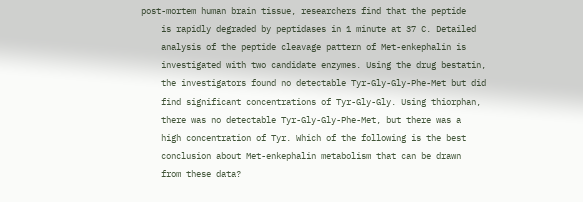post-mortem human brain tissue, researchers find that the peptide
    is rapidly degraded by peptidases in 1 minute at 37 C. Detailed
    analysis of the peptide cleavage pattern of Met-enkephalin is
    investigated with two candidate enzymes. Using the drug bestatin,
    the investigators found no detectable Tyr-Gly-Gly-Phe-Met but did
    find significant concentrations of Tyr-Gly-Gly. Using thiorphan,
    there was no detectable Tyr-Gly-Gly-Phe-Met, but there was a
    high concentration of Tyr. Which of the following is the best
    conclusion about Met-enkephalin metabolism that can be drawn
    from these data?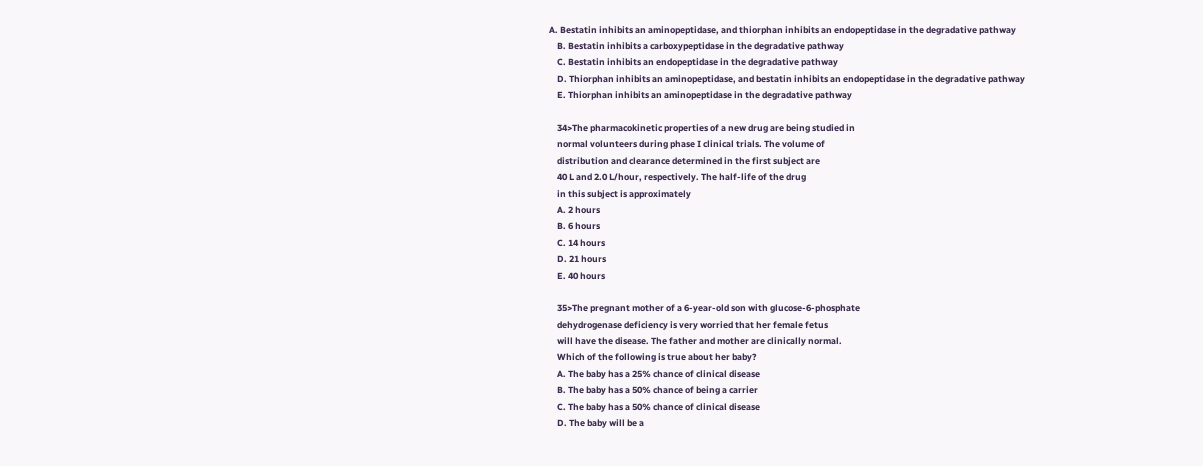A. Bestatin inhibits an aminopeptidase, and thiorphan inhibits an endopeptidase in the degradative pathway
    B. Bestatin inhibits a carboxypeptidase in the degradative pathway
    C. Bestatin inhibits an endopeptidase in the degradative pathway
    D. Thiorphan inhibits an aminopeptidase, and bestatin inhibits an endopeptidase in the degradative pathway
    E. Thiorphan inhibits an aminopeptidase in the degradative pathway

    34>The pharmacokinetic properties of a new drug are being studied in
    normal volunteers during phase I clinical trials. The volume of
    distribution and clearance determined in the first subject are
    40 L and 2.0 L/hour, respectively. The half-life of the drug
    in this subject is approximately
    A. 2 hours
    B. 6 hours
    C. 14 hours
    D. 21 hours
    E. 40 hours

    35>The pregnant mother of a 6-year-old son with glucose-6-phosphate
    dehydrogenase deficiency is very worried that her female fetus
    will have the disease. The father and mother are clinically normal.
    Which of the following is true about her baby?
    A. The baby has a 25% chance of clinical disease
    B. The baby has a 50% chance of being a carrier
    C. The baby has a 50% chance of clinical disease
    D. The baby will be a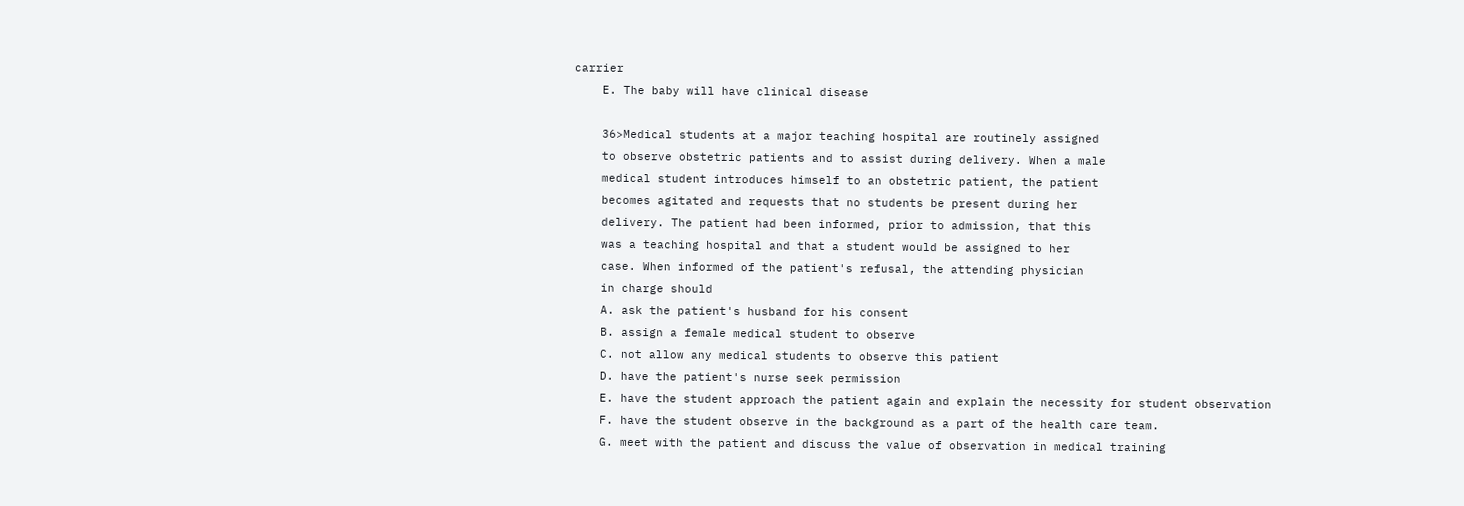carrier
    E. The baby will have clinical disease

    36>Medical students at a major teaching hospital are routinely assigned
    to observe obstetric patients and to assist during delivery. When a male
    medical student introduces himself to an obstetric patient, the patient
    becomes agitated and requests that no students be present during her
    delivery. The patient had been informed, prior to admission, that this
    was a teaching hospital and that a student would be assigned to her
    case. When informed of the patient's refusal, the attending physician
    in charge should
    A. ask the patient's husband for his consent
    B. assign a female medical student to observe
    C. not allow any medical students to observe this patient
    D. have the patient's nurse seek permission
    E. have the student approach the patient again and explain the necessity for student observation
    F. have the student observe in the background as a part of the health care team.
    G. meet with the patient and discuss the value of observation in medical training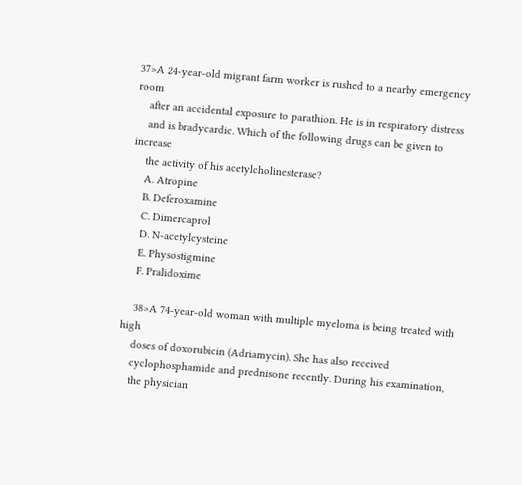37>A 24-year-old migrant farm worker is rushed to a nearby emergency room
    after an accidental exposure to parathion. He is in respiratory distress
    and is bradycardic. Which of the following drugs can be given to increase
    the activity of his acetylcholinesterase?
    A. Atropine
    B. Deferoxamine
    C. Dimercaprol
    D. N-acetylcysteine
    E. Physostigmine
    F. Pralidoxime

    38>A 74-year-old woman with multiple myeloma is being treated with high
    doses of doxorubicin (Adriamycin). She has also received
    cyclophosphamide and prednisone recently. During his examination,
    the physician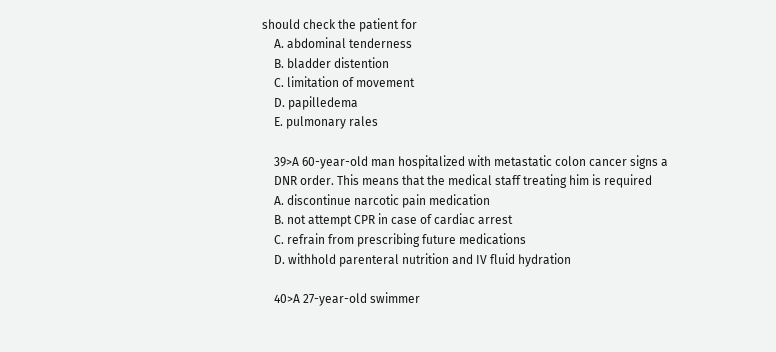should check the patient for
    A. abdominal tenderness
    B. bladder distention
    C. limitation of movement
    D. papilledema
    E. pulmonary rales

    39>A 60-year-old man hospitalized with metastatic colon cancer signs a
    DNR order. This means that the medical staff treating him is required
    A. discontinue narcotic pain medication
    B. not attempt CPR in case of cardiac arrest
    C. refrain from prescribing future medications
    D. withhold parenteral nutrition and IV fluid hydration

    40>A 27-year-old swimmer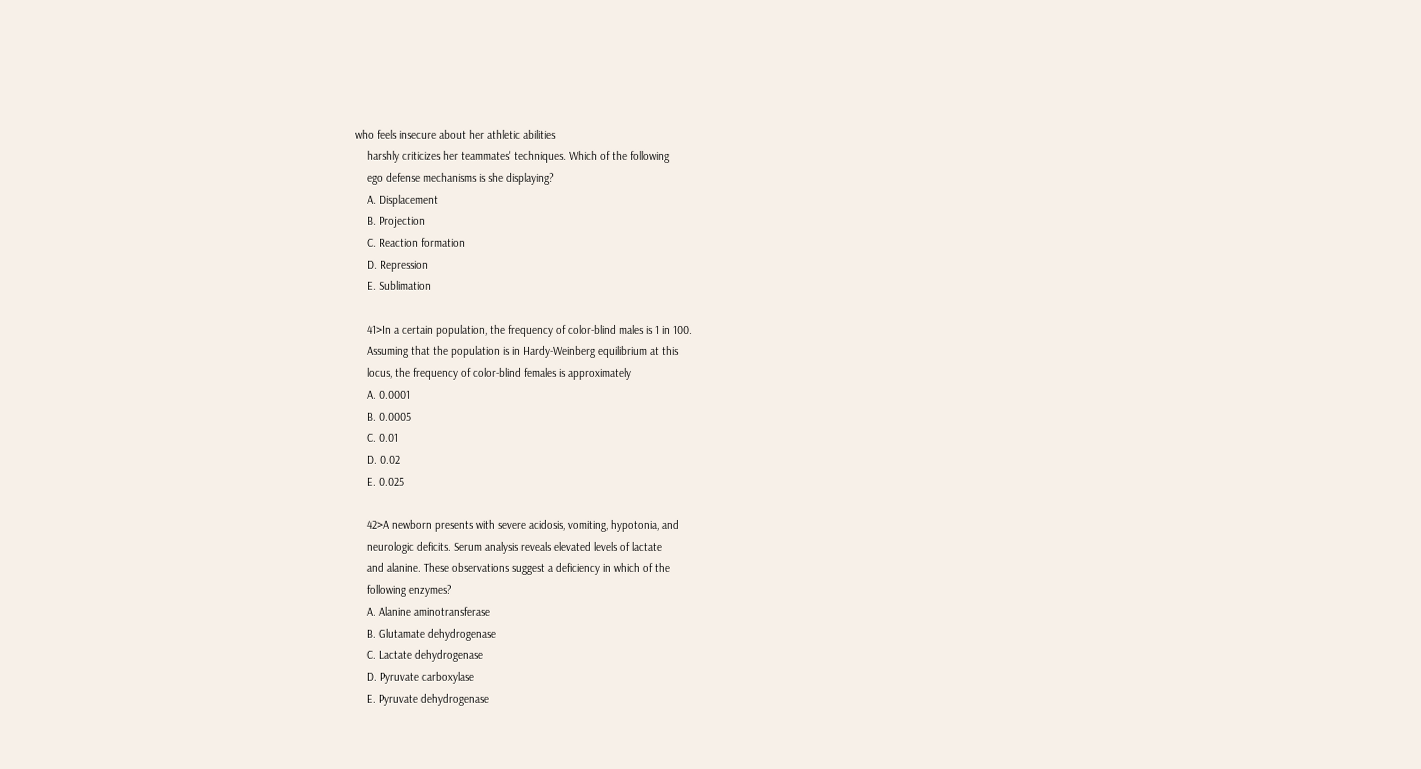who feels insecure about her athletic abilities
    harshly criticizes her teammates' techniques. Which of the following
    ego defense mechanisms is she displaying?
    A. Displacement
    B. Projection
    C. Reaction formation
    D. Repression
    E. Sublimation

    41>In a certain population, the frequency of color-blind males is 1 in 100.
    Assuming that the population is in Hardy-Weinberg equilibrium at this
    locus, the frequency of color-blind females is approximately
    A. 0.0001
    B. 0.0005
    C. 0.01
    D. 0.02
    E. 0.025

    42>A newborn presents with severe acidosis, vomiting, hypotonia, and
    neurologic deficits. Serum analysis reveals elevated levels of lactate
    and alanine. These observations suggest a deficiency in which of the
    following enzymes?
    A. Alanine aminotransferase
    B. Glutamate dehydrogenase
    C. Lactate dehydrogenase
    D. Pyruvate carboxylase
    E. Pyruvate dehydrogenase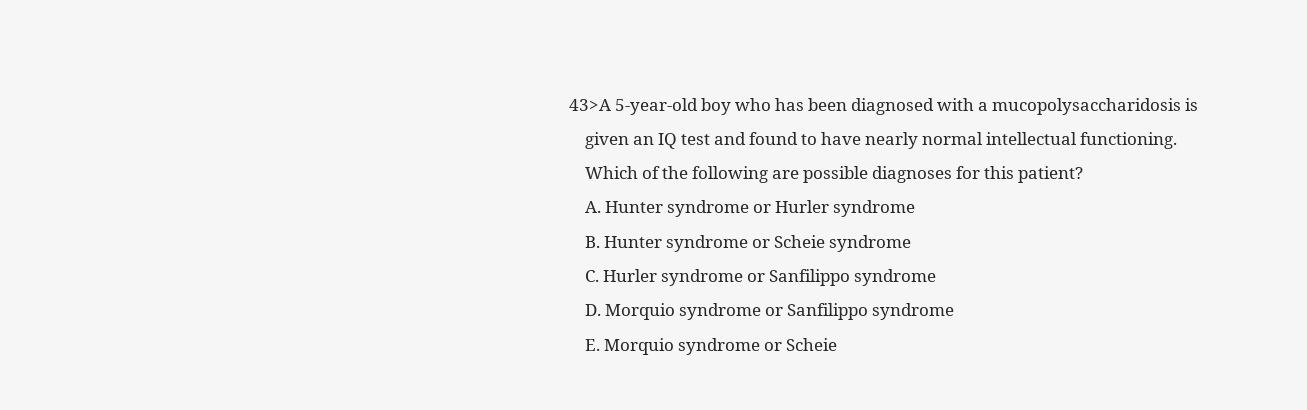43>A 5-year-old boy who has been diagnosed with a mucopolysaccharidosis is
    given an IQ test and found to have nearly normal intellectual functioning.
    Which of the following are possible diagnoses for this patient?
    A. Hunter syndrome or Hurler syndrome
    B. Hunter syndrome or Scheie syndrome
    C. Hurler syndrome or Sanfilippo syndrome
    D. Morquio syndrome or Sanfilippo syndrome
    E. Morquio syndrome or Scheie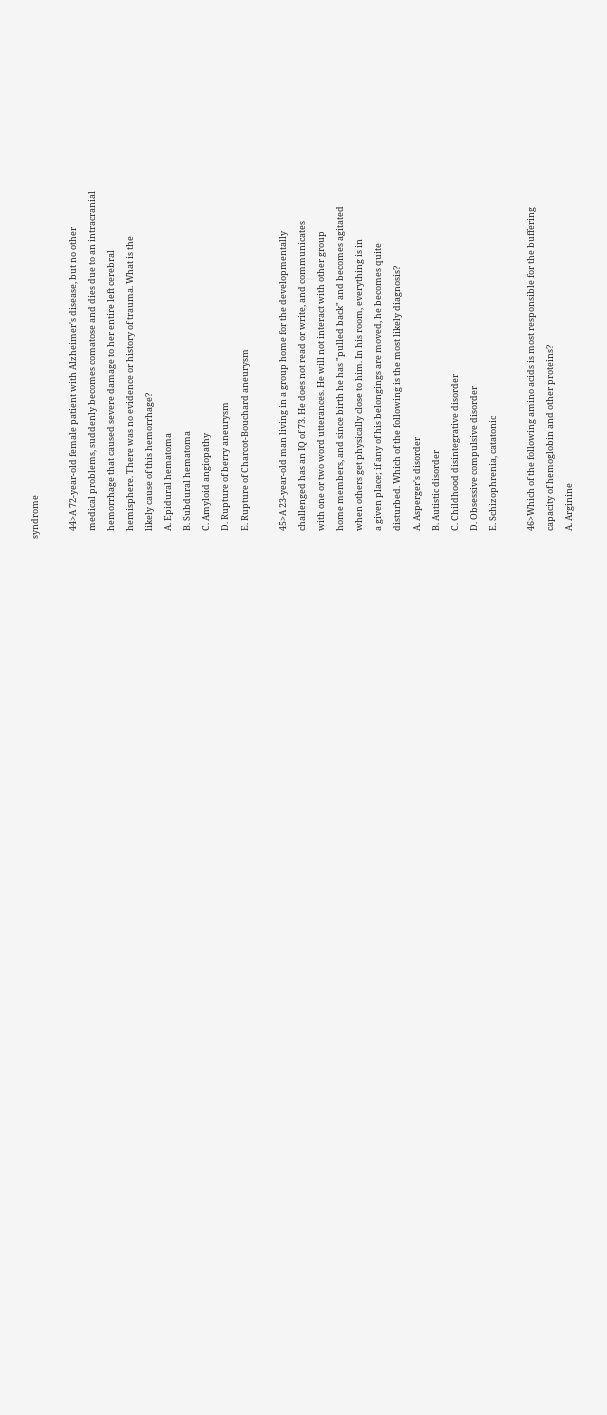syndrome

    44>A 72-year-old female patient with Alzheimer's disease, but no other
    medical problems, suddenly becomes comatose and dies due to an intracranial
    hemorrhage that caused severe damage to her entire left cerebral
    hemisphere. There was no evidence or history of trauma. What is the
    likely cause of this hemorrhage?
    A. Epidural hematoma
    B. Subdural hematoma
    C. Amyloid angiopathy
    D. Rupture of berry aneurysm
    E. Rupture of Charcot-Bouchard aneurysm

    45>A 23-year-old man living in a group home for the developmentally
    challenged has an IQ of 73. He does not read or write, and communicates
    with one or two word utterances. He will not interact with other group
    home members, and since birth he has "pulled back" and becomes agitated
    when others get physically close to him. In his room, everything is in
    a given place; if any of his belongings are moved, he becomes quite
    disturbed. Which of the following is the most likely diagnosis?
    A. Asperger's disorder
    B. Autistic disorder
    C. Childhood disintegrative disorder
    D. Obsessive compulsive disorder
    E. Schizophrenia, catatonic

    46>Which of the following amino acids is most responsible for the buffering
    capacity of hemoglobin and other proteins?
    A. Arginine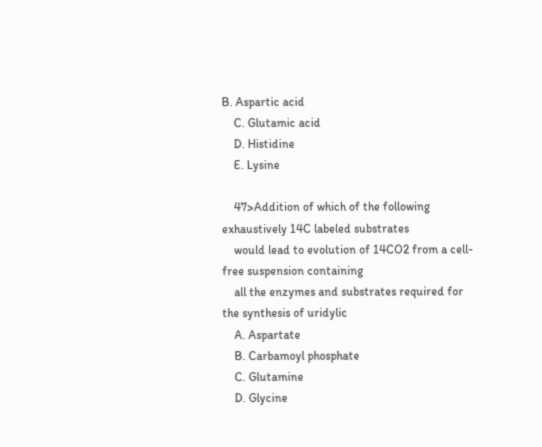B. Aspartic acid
    C. Glutamic acid
    D. Histidine
    E. Lysine

    47>Addition of which of the following exhaustively 14C labeled substrates
    would lead to evolution of 14CO2 from a cell-free suspension containing
    all the enzymes and substrates required for the synthesis of uridylic
    A. Aspartate
    B. Carbamoyl phosphate
    C. Glutamine
    D. Glycine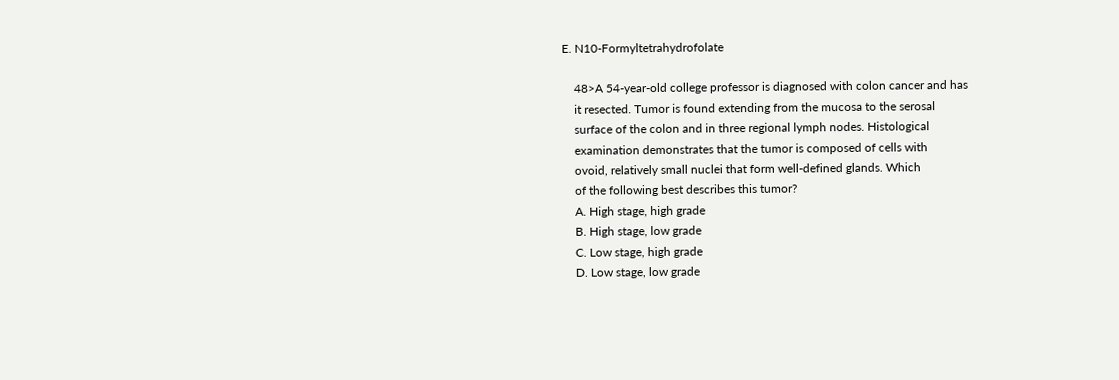E. N10-Formyltetrahydrofolate

    48>A 54-year-old college professor is diagnosed with colon cancer and has
    it resected. Tumor is found extending from the mucosa to the serosal
    surface of the colon and in three regional lymph nodes. Histological
    examination demonstrates that the tumor is composed of cells with
    ovoid, relatively small nuclei that form well-defined glands. Which
    of the following best describes this tumor?
    A. High stage, high grade
    B. High stage, low grade
    C. Low stage, high grade
    D. Low stage, low grade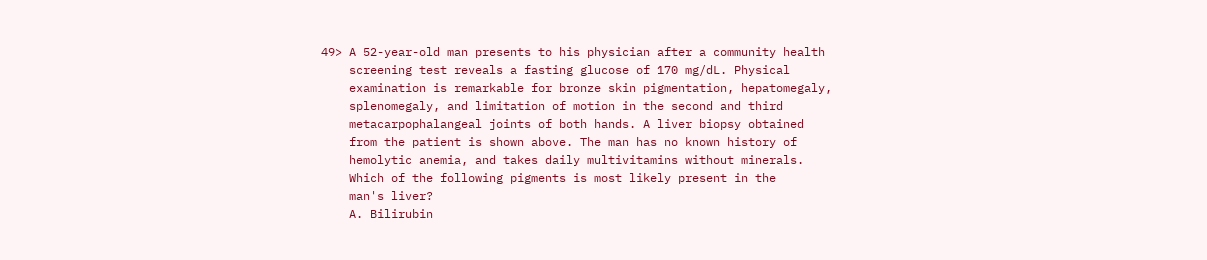49> A 52-year-old man presents to his physician after a community health
    screening test reveals a fasting glucose of 170 mg/dL. Physical
    examination is remarkable for bronze skin pigmentation, hepatomegaly,
    splenomegaly, and limitation of motion in the second and third
    metacarpophalangeal joints of both hands. A liver biopsy obtained
    from the patient is shown above. The man has no known history of
    hemolytic anemia, and takes daily multivitamins without minerals.
    Which of the following pigments is most likely present in the
    man's liver?
    A. Bilirubin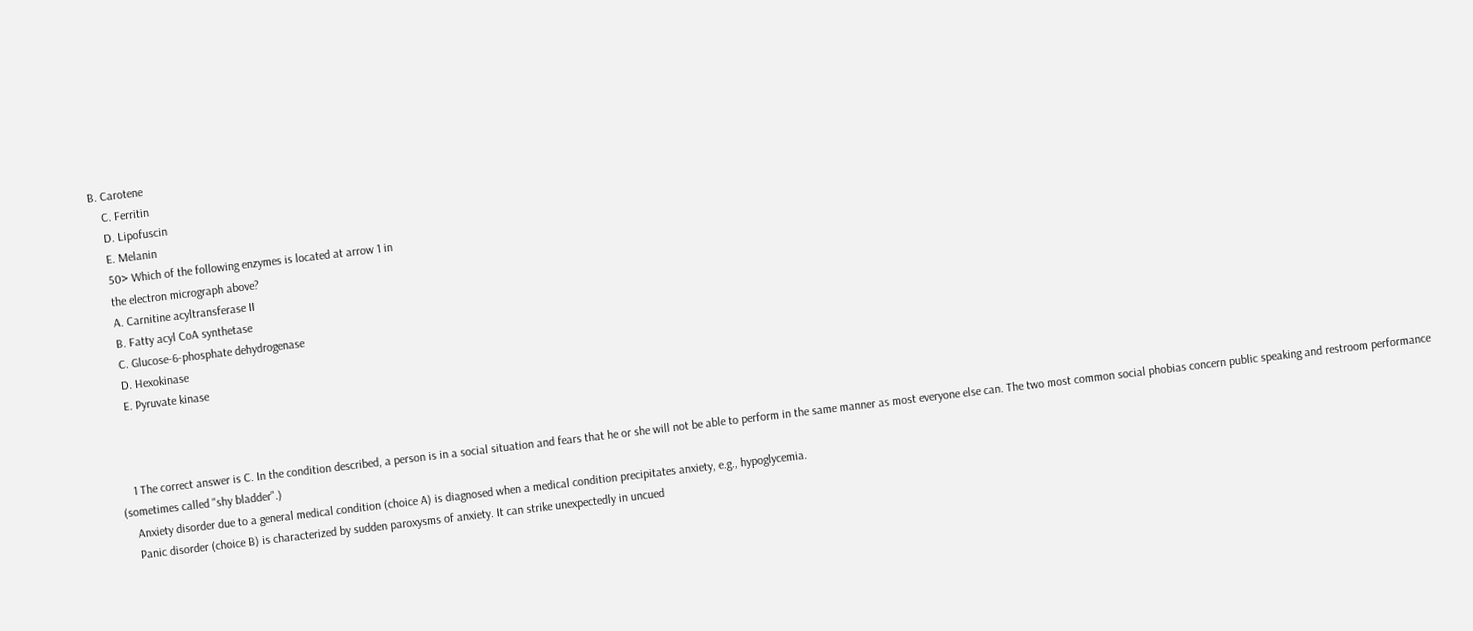B. Carotene
    C. Ferritin
    D. Lipofuscin
    E. Melanin
    50> Which of the following enzymes is located at arrow 1 in
    the electron micrograph above?
    A. Carnitine acyltransferase II
    B. Fatty acyl CoA synthetase
    C. Glucose-6-phosphate dehydrogenase
    D. Hexokinase
    E. Pyruvate kinase



    1 The correct answer is C. In the condition described, a person is in a social situation and fears that he or she will not be able to perform in the same manner as most everyone else can. The two most common social phobias concern public speaking and restroom performance (sometimes called "shy bladder".)
    Anxiety disorder due to a general medical condition (choice A) is diagnosed when a medical condition precipitates anxiety, e.g., hypoglycemia.
    Panic disorder (choice B) is characterized by sudden paroxysms of anxiety. It can strike unexpectedly in uncued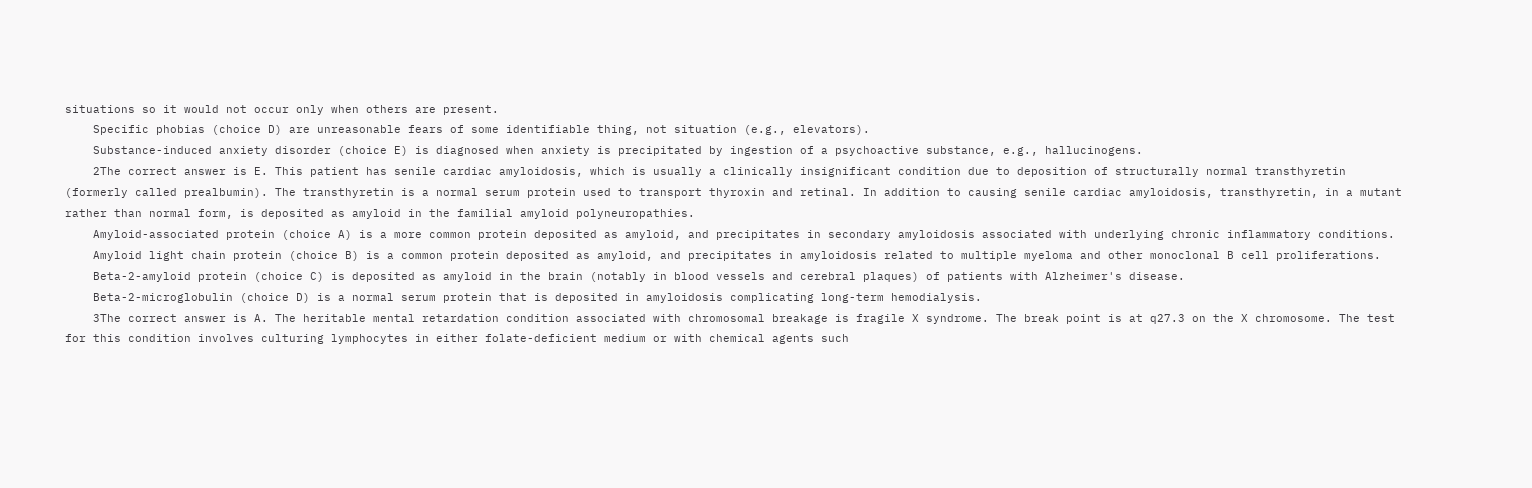situations so it would not occur only when others are present.
    Specific phobias (choice D) are unreasonable fears of some identifiable thing, not situation (e.g., elevators).
    Substance-induced anxiety disorder (choice E) is diagnosed when anxiety is precipitated by ingestion of a psychoactive substance, e.g., hallucinogens.
    2The correct answer is E. This patient has senile cardiac amyloidosis, which is usually a clinically insignificant condition due to deposition of structurally normal transthyretin (formerly called prealbumin). The transthyretin is a normal serum protein used to transport thyroxin and retinal. In addition to causing senile cardiac amyloidosis, transthyretin, in a mutant rather than normal form, is deposited as amyloid in the familial amyloid polyneuropathies.
    Amyloid-associated protein (choice A) is a more common protein deposited as amyloid, and precipitates in secondary amyloidosis associated with underlying chronic inflammatory conditions.
    Amyloid light chain protein (choice B) is a common protein deposited as amyloid, and precipitates in amyloidosis related to multiple myeloma and other monoclonal B cell proliferations.
    Beta-2-amyloid protein (choice C) is deposited as amyloid in the brain (notably in blood vessels and cerebral plaques) of patients with Alzheimer's disease.
    Beta-2-microglobulin (choice D) is a normal serum protein that is deposited in amyloidosis complicating long-term hemodialysis.
    3The correct answer is A. The heritable mental retardation condition associated with chromosomal breakage is fragile X syndrome. The break point is at q27.3 on the X chromosome. The test for this condition involves culturing lymphocytes in either folate-deficient medium or with chemical agents such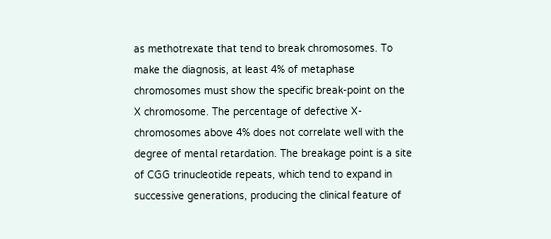as methotrexate that tend to break chromosomes. To make the diagnosis, at least 4% of metaphase chromosomes must show the specific break-point on the X chromosome. The percentage of defective X-chromosomes above 4% does not correlate well with the degree of mental retardation. The breakage point is a site of CGG trinucleotide repeats, which tend to expand in successive generations, producing the clinical feature of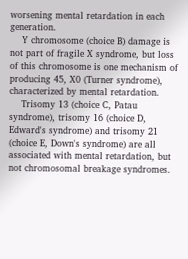worsening mental retardation in each generation.
    Y chromosome (choice B) damage is not part of fragile X syndrome, but loss of this chromosome is one mechanism of producing 45, X0 (Turner syndrome), characterized by mental retardation.
    Trisomy 13 (choice C, Patau syndrome), trisomy 16 (choice D, Edward's syndrome) and trisomy 21 (choice E, Down's syndrome) are all associated with mental retardation, but not chromosomal breakage syndromes.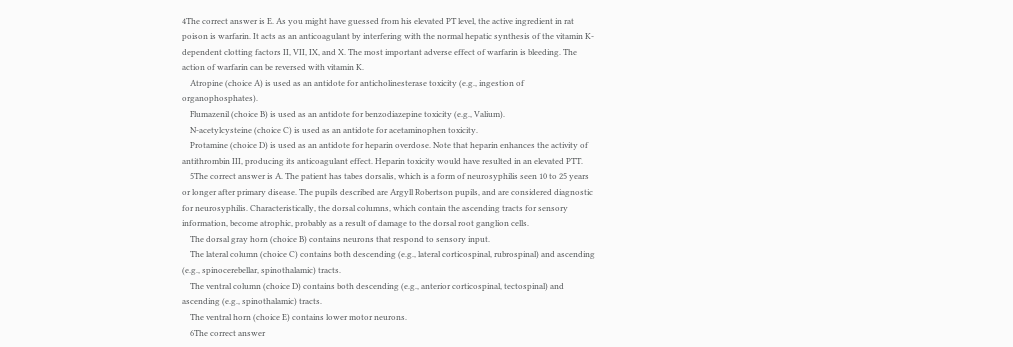4The correct answer is E. As you might have guessed from his elevated PT level, the active ingredient in rat poison is warfarin. It acts as an anticoagulant by interfering with the normal hepatic synthesis of the vitamin K-dependent clotting factors II, VII, IX, and X. The most important adverse effect of warfarin is bleeding. The action of warfarin can be reversed with vitamin K.
    Atropine (choice A) is used as an antidote for anticholinesterase toxicity (e.g., ingestion of organophosphates).
    Flumazenil (choice B) is used as an antidote for benzodiazepine toxicity (e.g., Valium).
    N-acetylcysteine (choice C) is used as an antidote for acetaminophen toxicity.
    Protamine (choice D) is used as an antidote for heparin overdose. Note that heparin enhances the activity of antithrombin III, producing its anticoagulant effect. Heparin toxicity would have resulted in an elevated PTT.
    5The correct answer is A. The patient has tabes dorsalis, which is a form of neurosyphilis seen 10 to 25 years or longer after primary disease. The pupils described are Argyll Robertson pupils, and are considered diagnostic for neurosyphilis. Characteristically, the dorsal columns, which contain the ascending tracts for sensory information, become atrophic, probably as a result of damage to the dorsal root ganglion cells.
    The dorsal gray horn (choice B) contains neurons that respond to sensory input.
    The lateral column (choice C) contains both descending (e.g., lateral corticospinal, rubrospinal) and ascending (e.g., spinocerebellar, spinothalamic) tracts.
    The ventral column (choice D) contains both descending (e.g., anterior corticospinal, tectospinal) and ascending (e.g., spinothalamic) tracts.
    The ventral horn (choice E) contains lower motor neurons.
    6The correct answer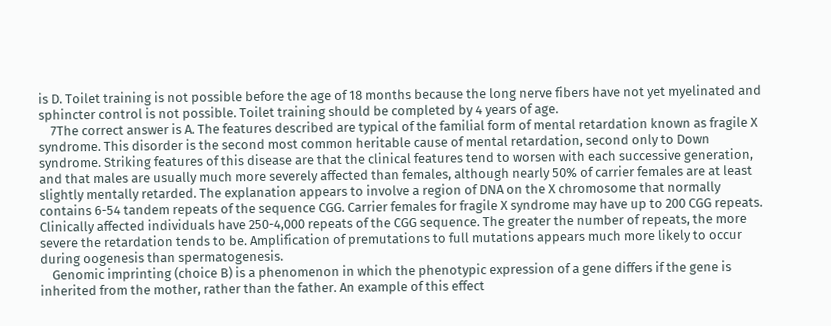is D. Toilet training is not possible before the age of 18 months because the long nerve fibers have not yet myelinated and sphincter control is not possible. Toilet training should be completed by 4 years of age.
    7The correct answer is A. The features described are typical of the familial form of mental retardation known as fragile X syndrome. This disorder is the second most common heritable cause of mental retardation, second only to Down syndrome. Striking features of this disease are that the clinical features tend to worsen with each successive generation, and that males are usually much more severely affected than females, although nearly 50% of carrier females are at least slightly mentally retarded. The explanation appears to involve a region of DNA on the X chromosome that normally contains 6-54 tandem repeats of the sequence CGG. Carrier females for fragile X syndrome may have up to 200 CGG repeats. Clinically affected individuals have 250-4,000 repeats of the CGG sequence. The greater the number of repeats, the more severe the retardation tends to be. Amplification of premutations to full mutations appears much more likely to occur during oogenesis than spermatogenesis.
    Genomic imprinting (choice B) is a phenomenon in which the phenotypic expression of a gene differs if the gene is inherited from the mother, rather than the father. An example of this effect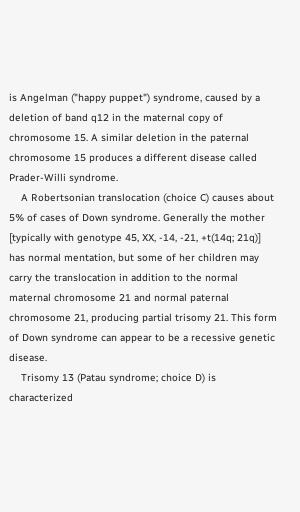is Angelman ("happy puppet") syndrome, caused by a deletion of band q12 in the maternal copy of chromosome 15. A similar deletion in the paternal chromosome 15 produces a different disease called Prader-Willi syndrome.
    A Robertsonian translocation (choice C) causes about 5% of cases of Down syndrome. Generally the mother [typically with genotype 45, XX, -14, -21, +t(14q; 21q)] has normal mentation, but some of her children may carry the translocation in addition to the normal maternal chromosome 21 and normal paternal chromosome 21, producing partial trisomy 21. This form of Down syndrome can appear to be a recessive genetic disease.
    Trisomy 13 (Patau syndrome; choice D) is characterized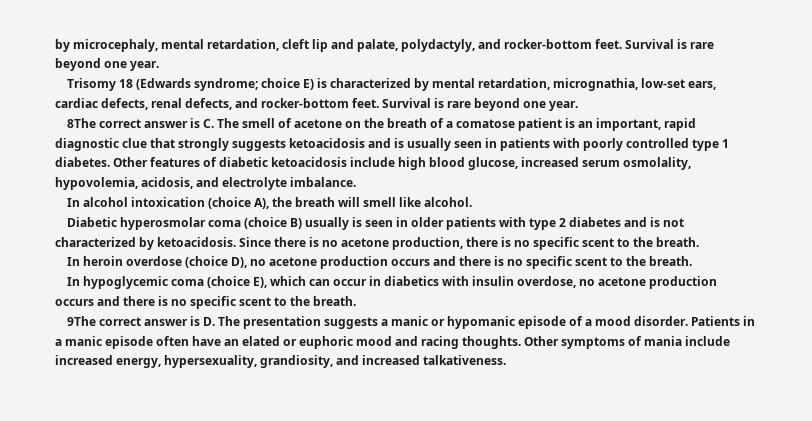by microcephaly, mental retardation, cleft lip and palate, polydactyly, and rocker-bottom feet. Survival is rare beyond one year.
    Trisomy 18 (Edwards syndrome; choice E) is characterized by mental retardation, micrognathia, low-set ears, cardiac defects, renal defects, and rocker-bottom feet. Survival is rare beyond one year.
    8The correct answer is C. The smell of acetone on the breath of a comatose patient is an important, rapid diagnostic clue that strongly suggests ketoacidosis and is usually seen in patients with poorly controlled type 1 diabetes. Other features of diabetic ketoacidosis include high blood glucose, increased serum osmolality, hypovolemia, acidosis, and electrolyte imbalance.
    In alcohol intoxication (choice A), the breath will smell like alcohol.
    Diabetic hyperosmolar coma (choice B) usually is seen in older patients with type 2 diabetes and is not characterized by ketoacidosis. Since there is no acetone production, there is no specific scent to the breath.
    In heroin overdose (choice D), no acetone production occurs and there is no specific scent to the breath.
    In hypoglycemic coma (choice E), which can occur in diabetics with insulin overdose, no acetone production occurs and there is no specific scent to the breath.
    9The correct answer is D. The presentation suggests a manic or hypomanic episode of a mood disorder. Patients in a manic episode often have an elated or euphoric mood and racing thoughts. Other symptoms of mania include increased energy, hypersexuality, grandiosity, and increased talkativeness.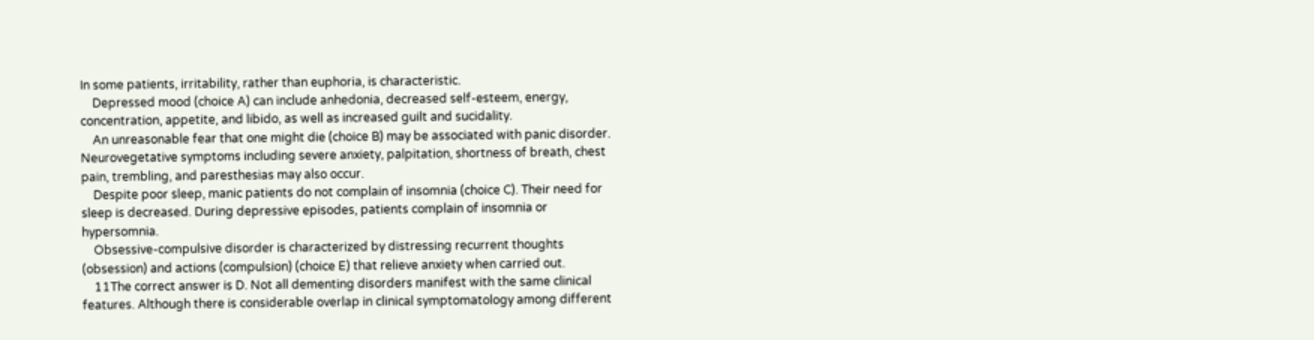In some patients, irritability, rather than euphoria, is characteristic.
    Depressed mood (choice A) can include anhedonia, decreased self-esteem, energy, concentration, appetite, and libido, as well as increased guilt and sucidality.
    An unreasonable fear that one might die (choice B) may be associated with panic disorder. Neurovegetative symptoms including severe anxiety, palpitation, shortness of breath, chest pain, trembling, and paresthesias may also occur.
    Despite poor sleep, manic patients do not complain of insomnia (choice C). Their need for sleep is decreased. During depressive episodes, patients complain of insomnia or hypersomnia.
    Obsessive-compulsive disorder is characterized by distressing recurrent thoughts (obsession) and actions (compulsion) (choice E) that relieve anxiety when carried out.
    11The correct answer is D. Not all dementing disorders manifest with the same clinical features. Although there is considerable overlap in clinical symptomatology among different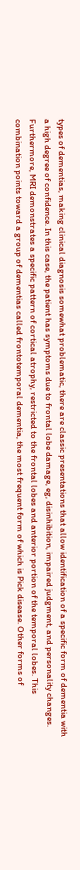types of dementias, making clinical diagnosis somewhat problematic, there are classic presentations that allow identification of a specific form of dementia with a high degree of confidence. In this case, the patient has symptoms due to frontal lobe damage, eg, disinhibition, impaired judgment, and personality changes. Furthermore, MRI demonstrates a specific pattern of cortical atrophy, restricted to the frontal lobes and anterior portion of the temporal lobes. This combination points toward a group of dementias called frontotemporal dementia, the most frequent form of which is Pick disease. Other forms of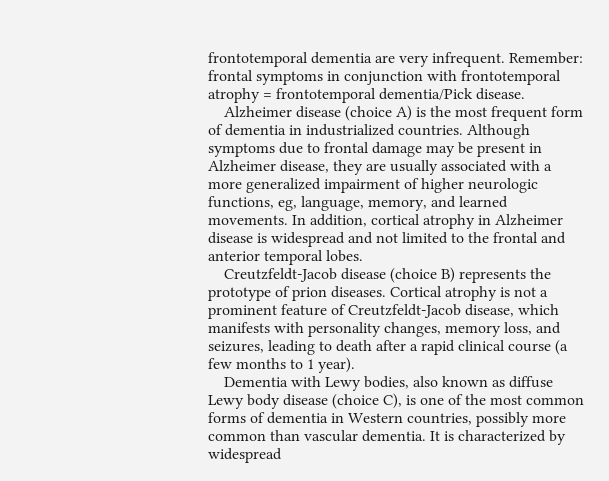frontotemporal dementia are very infrequent. Remember: frontal symptoms in conjunction with frontotemporal atrophy = frontotemporal dementia/Pick disease.
    Alzheimer disease (choice A) is the most frequent form of dementia in industrialized countries. Although symptoms due to frontal damage may be present in Alzheimer disease, they are usually associated with a more generalized impairment of higher neurologic functions, eg, language, memory, and learned movements. In addition, cortical atrophy in Alzheimer disease is widespread and not limited to the frontal and anterior temporal lobes.
    Creutzfeldt-Jacob disease (choice B) represents the prototype of prion diseases. Cortical atrophy is not a prominent feature of Creutzfeldt-Jacob disease, which manifests with personality changes, memory loss, and seizures, leading to death after a rapid clinical course (a few months to 1 year).
    Dementia with Lewy bodies, also known as diffuse Lewy body disease (choice C), is one of the most common forms of dementia in Western countries, possibly more common than vascular dementia. It is characterized by widespread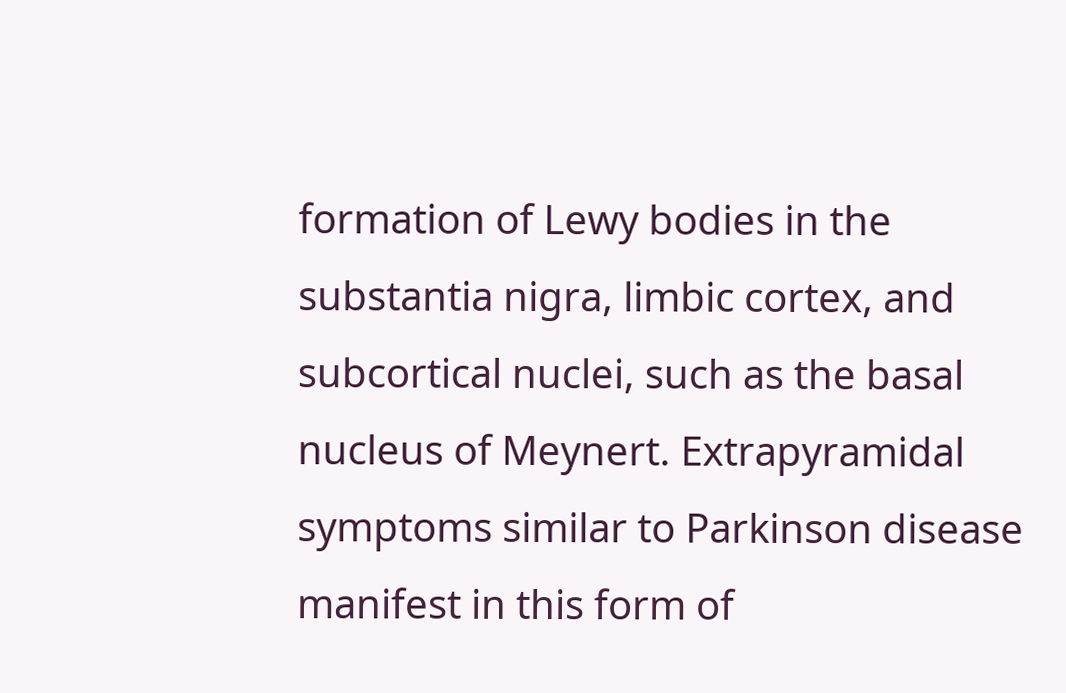formation of Lewy bodies in the substantia nigra, limbic cortex, and subcortical nuclei, such as the basal nucleus of Meynert. Extrapyramidal symptoms similar to Parkinson disease manifest in this form of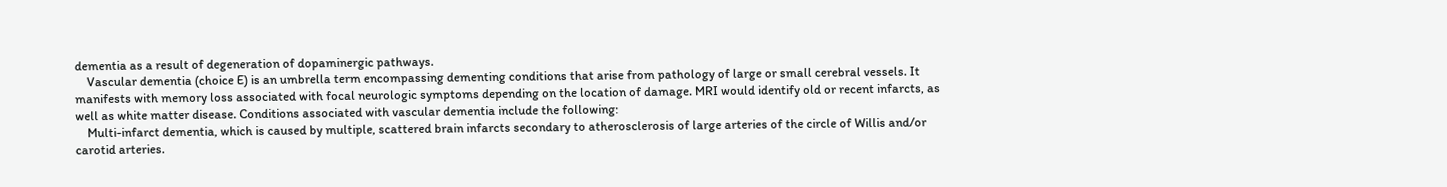dementia as a result of degeneration of dopaminergic pathways.
    Vascular dementia (choice E) is an umbrella term encompassing dementing conditions that arise from pathology of large or small cerebral vessels. It manifests with memory loss associated with focal neurologic symptoms depending on the location of damage. MRI would identify old or recent infarcts, as well as white matter disease. Conditions associated with vascular dementia include the following:
    Multi-infarct dementia, which is caused by multiple, scattered brain infarcts secondary to atherosclerosis of large arteries of the circle of Willis and/or carotid arteries.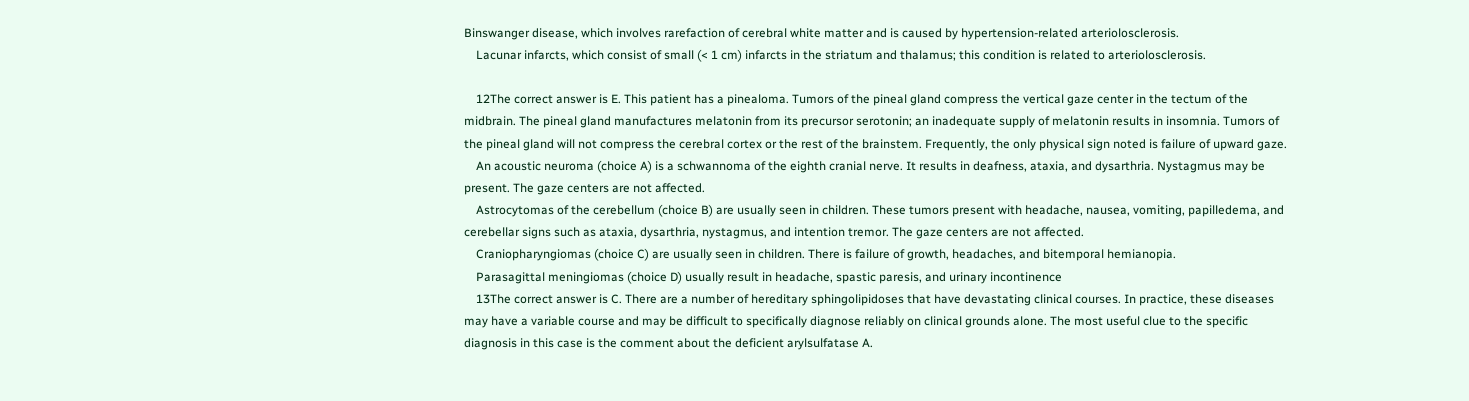Binswanger disease, which involves rarefaction of cerebral white matter and is caused by hypertension-related arteriolosclerosis.
    Lacunar infarcts, which consist of small (< 1 cm) infarcts in the striatum and thalamus; this condition is related to arteriolosclerosis.

    12The correct answer is E. This patient has a pinealoma. Tumors of the pineal gland compress the vertical gaze center in the tectum of the midbrain. The pineal gland manufactures melatonin from its precursor serotonin; an inadequate supply of melatonin results in insomnia. Tumors of the pineal gland will not compress the cerebral cortex or the rest of the brainstem. Frequently, the only physical sign noted is failure of upward gaze.
    An acoustic neuroma (choice A) is a schwannoma of the eighth cranial nerve. It results in deafness, ataxia, and dysarthria. Nystagmus may be present. The gaze centers are not affected.
    Astrocytomas of the cerebellum (choice B) are usually seen in children. These tumors present with headache, nausea, vomiting, papilledema, and cerebellar signs such as ataxia, dysarthria, nystagmus, and intention tremor. The gaze centers are not affected.
    Craniopharyngiomas (choice C) are usually seen in children. There is failure of growth, headaches, and bitemporal hemianopia.
    Parasagittal meningiomas (choice D) usually result in headache, spastic paresis, and urinary incontinence
    13The correct answer is C. There are a number of hereditary sphingolipidoses that have devastating clinical courses. In practice, these diseases may have a variable course and may be difficult to specifically diagnose reliably on clinical grounds alone. The most useful clue to the specific diagnosis in this case is the comment about the deficient arylsulfatase A.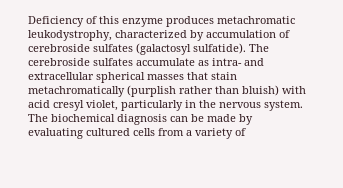Deficiency of this enzyme produces metachromatic leukodystrophy, characterized by accumulation of cerebroside sulfates (galactosyl sulfatide). The cerebroside sulfates accumulate as intra- and extracellular spherical masses that stain metachromatically (purplish rather than bluish) with acid cresyl violet, particularly in the nervous system. The biochemical diagnosis can be made by evaluating cultured cells from a variety of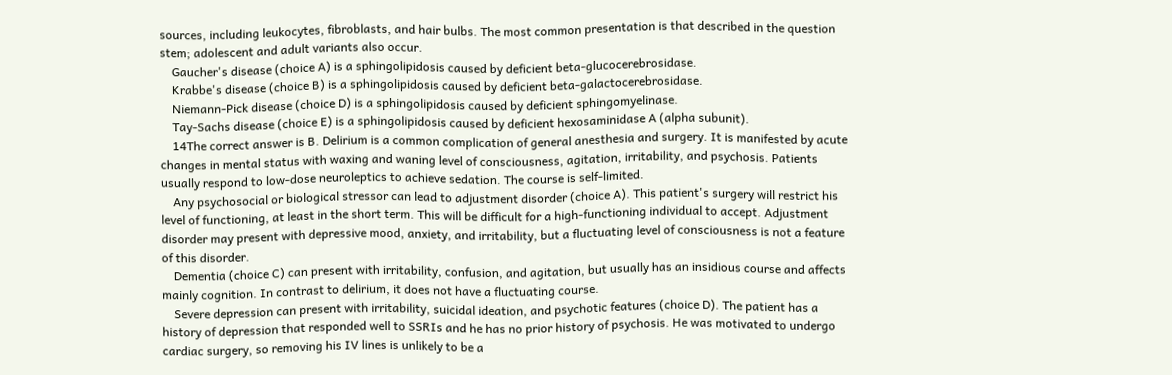sources, including leukocytes, fibroblasts, and hair bulbs. The most common presentation is that described in the question stem; adolescent and adult variants also occur.
    Gaucher's disease (choice A) is a sphingolipidosis caused by deficient beta-glucocerebrosidase.
    Krabbe's disease (choice B) is a sphingolipidosis caused by deficient beta-galactocerebrosidase.
    Niemann-Pick disease (choice D) is a sphingolipidosis caused by deficient sphingomyelinase.
    Tay-Sachs disease (choice E) is a sphingolipidosis caused by deficient hexosaminidase A (alpha subunit).
    14The correct answer is B. Delirium is a common complication of general anesthesia and surgery. It is manifested by acute changes in mental status with waxing and waning level of consciousness, agitation, irritability, and psychosis. Patients usually respond to low-dose neuroleptics to achieve sedation. The course is self-limited.
    Any psychosocial or biological stressor can lead to adjustment disorder (choice A). This patient's surgery will restrict his level of functioning, at least in the short term. This will be difficult for a high-functioning individual to accept. Adjustment disorder may present with depressive mood, anxiety, and irritability, but a fluctuating level of consciousness is not a feature of this disorder.
    Dementia (choice C) can present with irritability, confusion, and agitation, but usually has an insidious course and affects mainly cognition. In contrast to delirium, it does not have a fluctuating course.
    Severe depression can present with irritability, suicidal ideation, and psychotic features (choice D). The patient has a history of depression that responded well to SSRIs and he has no prior history of psychosis. He was motivated to undergo cardiac surgery, so removing his IV lines is unlikely to be a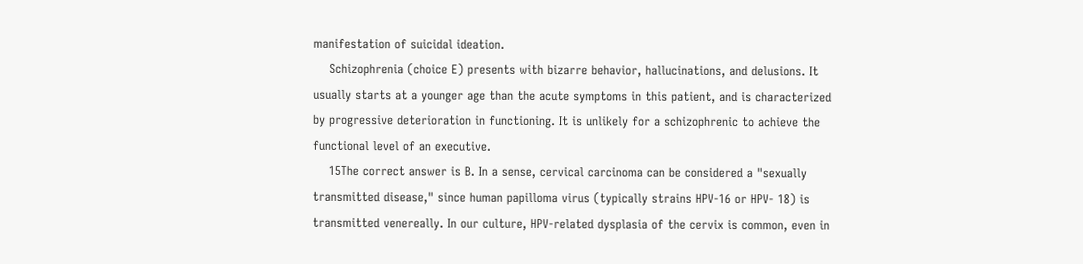manifestation of suicidal ideation.
    Schizophrenia (choice E) presents with bizarre behavior, hallucinations, and delusions. It usually starts at a younger age than the acute symptoms in this patient, and is characterized by progressive deterioration in functioning. It is unlikely for a schizophrenic to achieve the functional level of an executive.
    15The correct answer is B. In a sense, cervical carcinoma can be considered a "sexually transmitted disease," since human papilloma virus (typically strains HPV-16 or HPV- 18) is transmitted venereally. In our culture, HPV-related dysplasia of the cervix is common, even in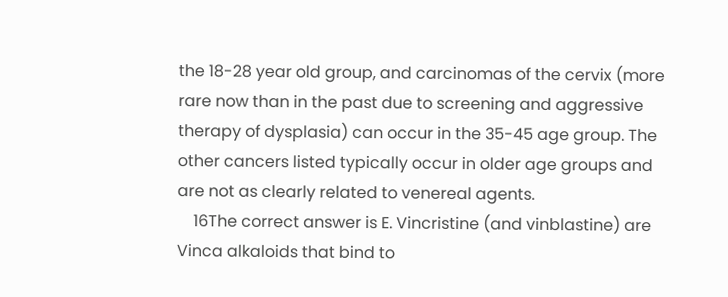the 18-28 year old group, and carcinomas of the cervix (more rare now than in the past due to screening and aggressive therapy of dysplasia) can occur in the 35-45 age group. The other cancers listed typically occur in older age groups and are not as clearly related to venereal agents.
    16The correct answer is E. Vincristine (and vinblastine) are Vinca alkaloids that bind to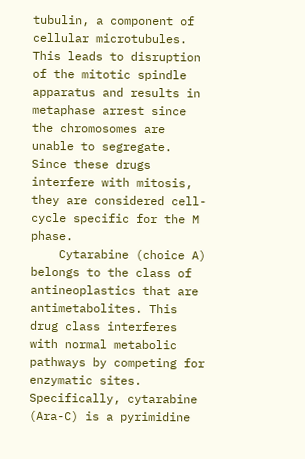tubulin, a component of cellular microtubules. This leads to disruption of the mitotic spindle apparatus and results in metaphase arrest since the chromosomes are unable to segregate. Since these drugs interfere with mitosis, they are considered cell-cycle specific for the M phase.
    Cytarabine (choice A) belongs to the class of antineoplastics that are antimetabolites. This drug class interferes with normal metabolic pathways by competing for enzymatic sites. Specifically, cytarabine (Ara-C) is a pyrimidine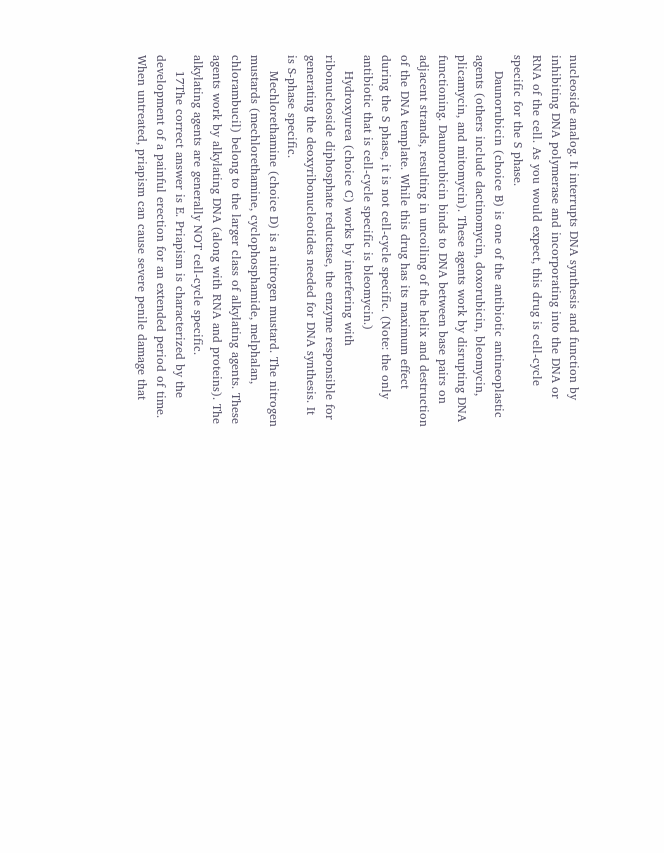nucleoside analog. It interrupts DNA synthesis and function by inhibiting DNA polymerase and incorporating into the DNA or RNA of the cell. As you would expect, this drug is cell-cycle specific for the S phase.
    Daunorubicin (choice B) is one of the antibiotic antineoplastic agents (others include dactinomycin, doxorubicin, bleomycin, plicamycin, and mitomycin). These agents work by disrupting DNA functioning. Daunorubicin binds to DNA between base pairs on adjacent strands, resulting in uncoiling of the helix and destruction of the DNA template. While this drug has its maximum effect during the S phase, it is not cell-cycle specific. (Note: the only antibiotic that is cell-cycle specific is bleomycin.)
    Hydroxyurea (choice C) works by interfering with ribonucleoside diphosphate reductase, the enzyme responsible for generating the deoxyribonucleotides needed for DNA synthesis. It is S-phase specific.
    Mechlorethamine (choice D) is a nitrogen mustard. The nitrogen mustards (mechlorethamine, cyclophosphamide, melphalan, chlorambucil) belong to the larger class of alkylating agents. These agents work by alkylating DNA (along with RNA and proteins). The alkylating agents are generally NOT cell-cycle specific.
    17The correct answer is E. Priapism is characterized by the development of a painful erection for an extended period of time. When untreated, priapism can cause severe penile damage that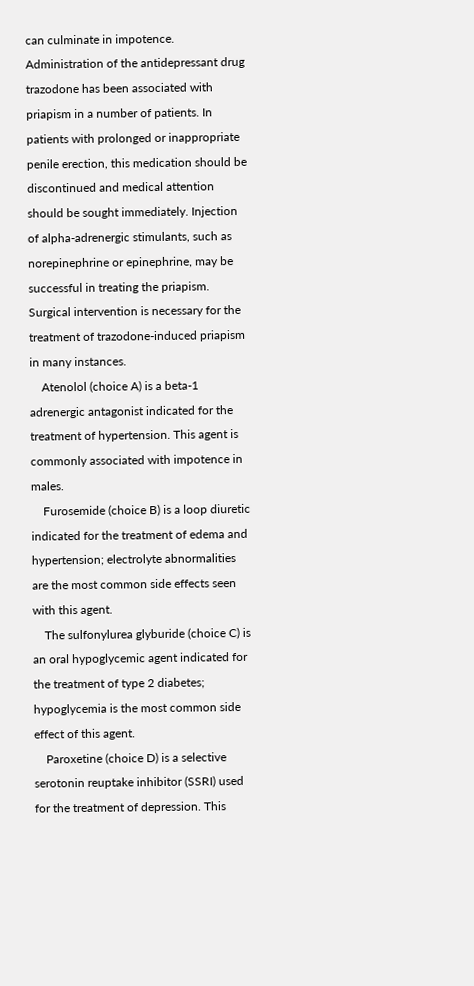can culminate in impotence. Administration of the antidepressant drug trazodone has been associated with priapism in a number of patients. In patients with prolonged or inappropriate penile erection, this medication should be discontinued and medical attention should be sought immediately. Injection of alpha-adrenergic stimulants, such as norepinephrine or epinephrine, may be successful in treating the priapism. Surgical intervention is necessary for the treatment of trazodone-induced priapism in many instances.
    Atenolol (choice A) is a beta-1 adrenergic antagonist indicated for the treatment of hypertension. This agent is commonly associated with impotence in males.
    Furosemide (choice B) is a loop diuretic indicated for the treatment of edema and hypertension; electrolyte abnormalities are the most common side effects seen with this agent.
    The sulfonylurea glyburide (choice C) is an oral hypoglycemic agent indicated for the treatment of type 2 diabetes; hypoglycemia is the most common side effect of this agent.
    Paroxetine (choice D) is a selective serotonin reuptake inhibitor (SSRI) used for the treatment of depression. This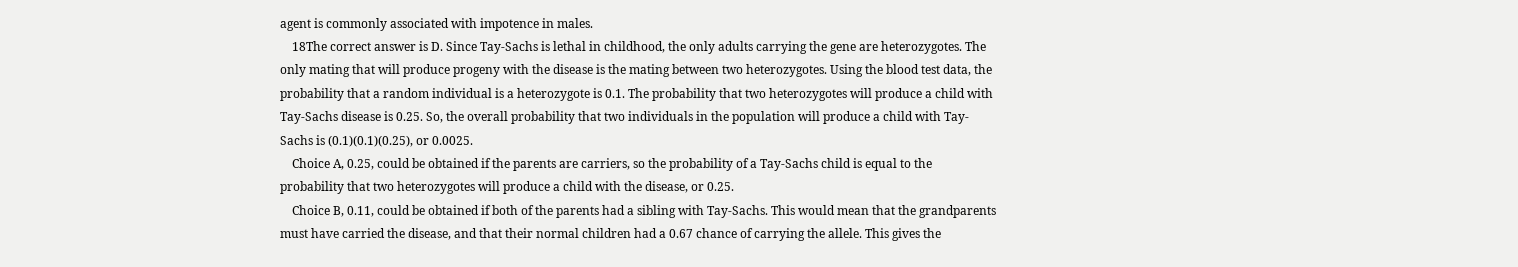agent is commonly associated with impotence in males.
    18The correct answer is D. Since Tay-Sachs is lethal in childhood, the only adults carrying the gene are heterozygotes. The only mating that will produce progeny with the disease is the mating between two heterozygotes. Using the blood test data, the probability that a random individual is a heterozygote is 0.1. The probability that two heterozygotes will produce a child with Tay-Sachs disease is 0.25. So, the overall probability that two individuals in the population will produce a child with Tay-Sachs is (0.1)(0.1)(0.25), or 0.0025.
    Choice A, 0.25, could be obtained if the parents are carriers, so the probability of a Tay-Sachs child is equal to the probability that two heterozygotes will produce a child with the disease, or 0.25.
    Choice B, 0.11, could be obtained if both of the parents had a sibling with Tay-Sachs. This would mean that the grandparents must have carried the disease, and that their normal children had a 0.67 chance of carrying the allele. This gives the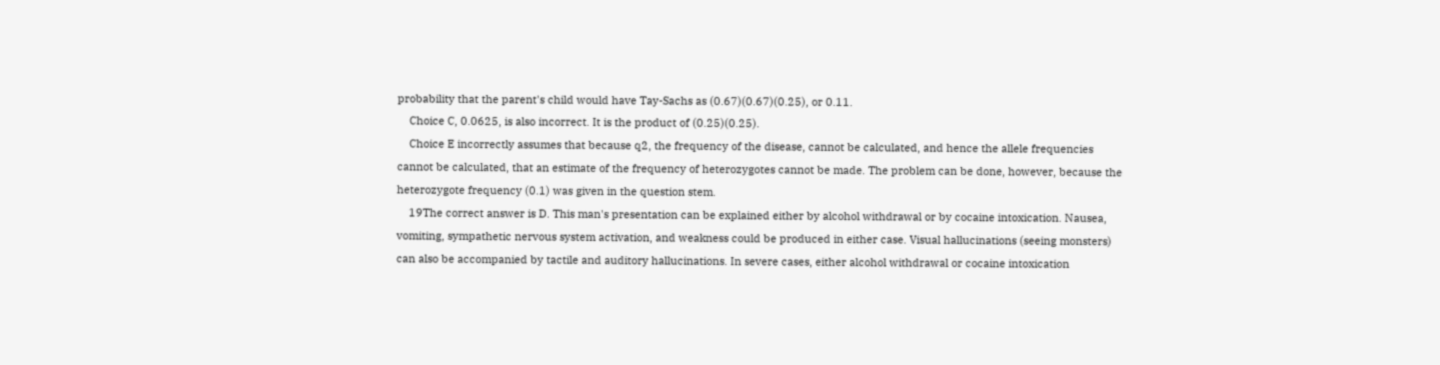probability that the parent's child would have Tay-Sachs as (0.67)(0.67)(0.25), or 0.11.
    Choice C, 0.0625, is also incorrect. It is the product of (0.25)(0.25).
    Choice E incorrectly assumes that because q2, the frequency of the disease, cannot be calculated, and hence the allele frequencies cannot be calculated, that an estimate of the frequency of heterozygotes cannot be made. The problem can be done, however, because the heterozygote frequency (0.1) was given in the question stem.
    19The correct answer is D. This man's presentation can be explained either by alcohol withdrawal or by cocaine intoxication. Nausea, vomiting, sympathetic nervous system activation, and weakness could be produced in either case. Visual hallucinations (seeing monsters) can also be accompanied by tactile and auditory hallucinations. In severe cases, either alcohol withdrawal or cocaine intoxication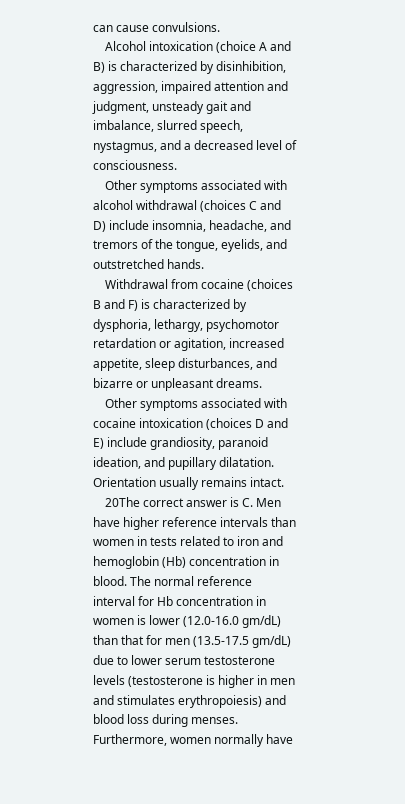can cause convulsions.
    Alcohol intoxication (choice A and B) is characterized by disinhibition, aggression, impaired attention and judgment, unsteady gait and imbalance, slurred speech, nystagmus, and a decreased level of consciousness.
    Other symptoms associated with alcohol withdrawal (choices C and D) include insomnia, headache, and tremors of the tongue, eyelids, and outstretched hands.
    Withdrawal from cocaine (choices B and F) is characterized by dysphoria, lethargy, psychomotor retardation or agitation, increased appetite, sleep disturbances, and bizarre or unpleasant dreams.
    Other symptoms associated with cocaine intoxication (choices D and E) include grandiosity, paranoid ideation, and pupillary dilatation. Orientation usually remains intact.
    20The correct answer is C. Men have higher reference intervals than women in tests related to iron and hemoglobin (Hb) concentration in blood. The normal reference interval for Hb concentration in women is lower (12.0-16.0 gm/dL) than that for men (13.5-17.5 gm/dL) due to lower serum testosterone levels (testosterone is higher in men and stimulates erythropoiesis) and blood loss during menses. Furthermore, women normally have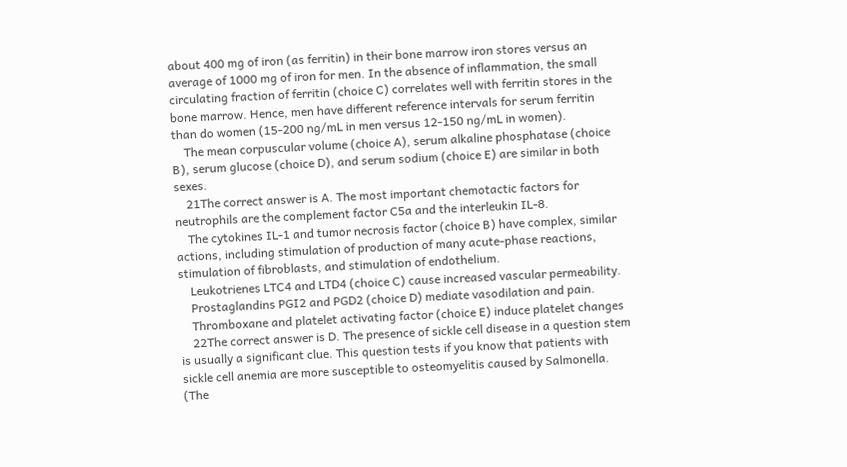about 400 mg of iron (as ferritin) in their bone marrow iron stores versus an average of 1000 mg of iron for men. In the absence of inflammation, the small circulating fraction of ferritin (choice C) correlates well with ferritin stores in the bone marrow. Hence, men have different reference intervals for serum ferritin than do women (15-200 ng/mL in men versus 12-150 ng/mL in women).
    The mean corpuscular volume (choice A), serum alkaline phosphatase (choice B), serum glucose (choice D), and serum sodium (choice E) are similar in both sexes.
    21The correct answer is A. The most important chemotactic factors for neutrophils are the complement factor C5a and the interleukin IL-8.
    The cytokines IL-1 and tumor necrosis factor (choice B) have complex, similar actions, including stimulation of production of many acute-phase reactions, stimulation of fibroblasts, and stimulation of endothelium.
    Leukotrienes LTC4 and LTD4 (choice C) cause increased vascular permeability.
    Prostaglandins PGI2 and PGD2 (choice D) mediate vasodilation and pain.
    Thromboxane and platelet activating factor (choice E) induce platelet changes
    22The correct answer is D. The presence of sickle cell disease in a question stem is usually a significant clue. This question tests if you know that patients with sickle cell anemia are more susceptible to osteomyelitis caused by Salmonella. (The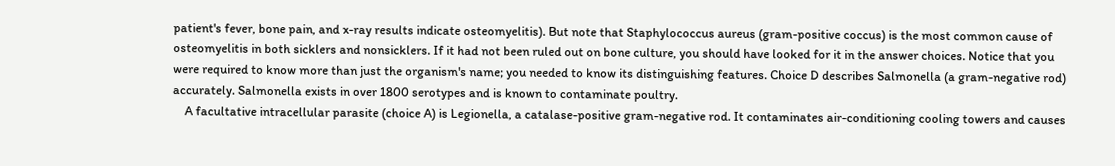patient's fever, bone pain, and x-ray results indicate osteomyelitis). But note that Staphylococcus aureus (gram-positive coccus) is the most common cause of osteomyelitis in both sicklers and nonsicklers. If it had not been ruled out on bone culture, you should have looked for it in the answer choices. Notice that you were required to know more than just the organism's name; you needed to know its distinguishing features. Choice D describes Salmonella (a gram-negative rod) accurately. Salmonella exists in over 1800 serotypes and is known to contaminate poultry.
    A facultative intracellular parasite (choice A) is Legionella, a catalase-positive gram-negative rod. It contaminates air-conditioning cooling towers and causes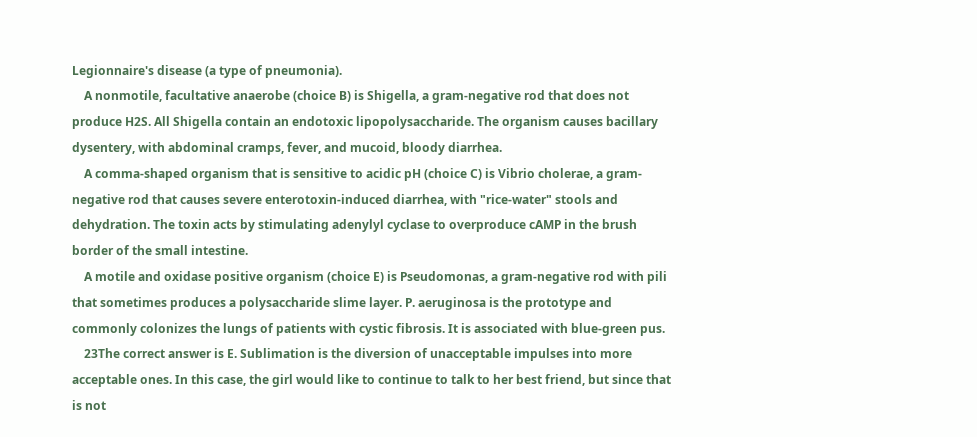Legionnaire's disease (a type of pneumonia).
    A nonmotile, facultative anaerobe (choice B) is Shigella, a gram-negative rod that does not produce H2S. All Shigella contain an endotoxic lipopolysaccharide. The organism causes bacillary dysentery, with abdominal cramps, fever, and mucoid, bloody diarrhea.
    A comma-shaped organism that is sensitive to acidic pH (choice C) is Vibrio cholerae, a gram-negative rod that causes severe enterotoxin-induced diarrhea, with "rice-water" stools and dehydration. The toxin acts by stimulating adenylyl cyclase to overproduce cAMP in the brush border of the small intestine.
    A motile and oxidase positive organism (choice E) is Pseudomonas, a gram-negative rod with pili that sometimes produces a polysaccharide slime layer. P. aeruginosa is the prototype and commonly colonizes the lungs of patients with cystic fibrosis. It is associated with blue-green pus.
    23The correct answer is E. Sublimation is the diversion of unacceptable impulses into more acceptable ones. In this case, the girl would like to continue to talk to her best friend, but since that is not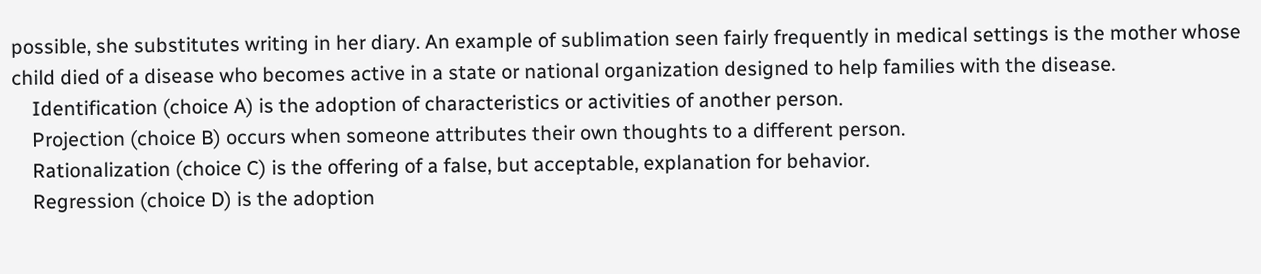possible, she substitutes writing in her diary. An example of sublimation seen fairly frequently in medical settings is the mother whose child died of a disease who becomes active in a state or national organization designed to help families with the disease.
    Identification (choice A) is the adoption of characteristics or activities of another person.
    Projection (choice B) occurs when someone attributes their own thoughts to a different person.
    Rationalization (choice C) is the offering of a false, but acceptable, explanation for behavior.
    Regression (choice D) is the adoption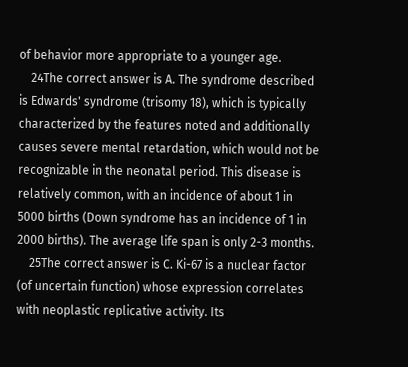of behavior more appropriate to a younger age.
    24The correct answer is A. The syndrome described is Edwards' syndrome (trisomy 18), which is typically characterized by the features noted and additionally causes severe mental retardation, which would not be recognizable in the neonatal period. This disease is relatively common, with an incidence of about 1 in 5000 births (Down syndrome has an incidence of 1 in 2000 births). The average life span is only 2-3 months.
    25The correct answer is C. Ki-67 is a nuclear factor (of uncertain function) whose expression correlates with neoplastic replicative activity. Its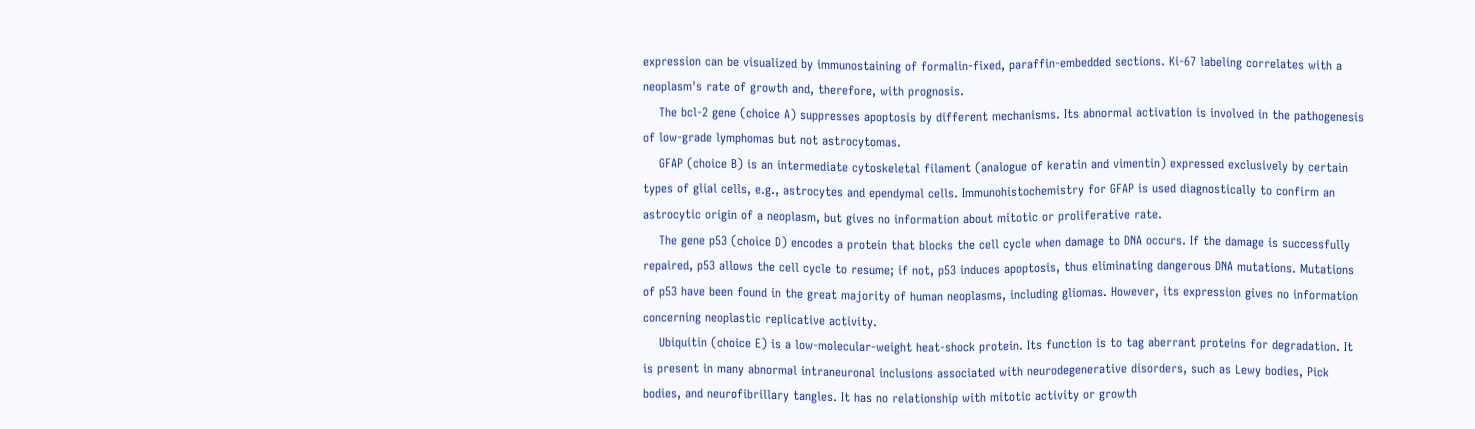expression can be visualized by immunostaining of formalin-fixed, paraffin-embedded sections. Ki-67 labeling correlates with a neoplasm's rate of growth and, therefore, with prognosis.
    The bcl-2 gene (choice A) suppresses apoptosis by different mechanisms. Its abnormal activation is involved in the pathogenesis of low-grade lymphomas but not astrocytomas.
    GFAP (choice B) is an intermediate cytoskeletal filament (analogue of keratin and vimentin) expressed exclusively by certain types of glial cells, e.g., astrocytes and ependymal cells. Immunohistochemistry for GFAP is used diagnostically to confirm an astrocytic origin of a neoplasm, but gives no information about mitotic or proliferative rate.
    The gene p53 (choice D) encodes a protein that blocks the cell cycle when damage to DNA occurs. If the damage is successfully repaired, p53 allows the cell cycle to resume; if not, p53 induces apoptosis, thus eliminating dangerous DNA mutations. Mutations of p53 have been found in the great majority of human neoplasms, including gliomas. However, its expression gives no information concerning neoplastic replicative activity.
    Ubiquitin (choice E) is a low-molecular-weight heat-shock protein. Its function is to tag aberrant proteins for degradation. It is present in many abnormal intraneuronal inclusions associated with neurodegenerative disorders, such as Lewy bodies, Pick bodies, and neurofibrillary tangles. It has no relationship with mitotic activity or growth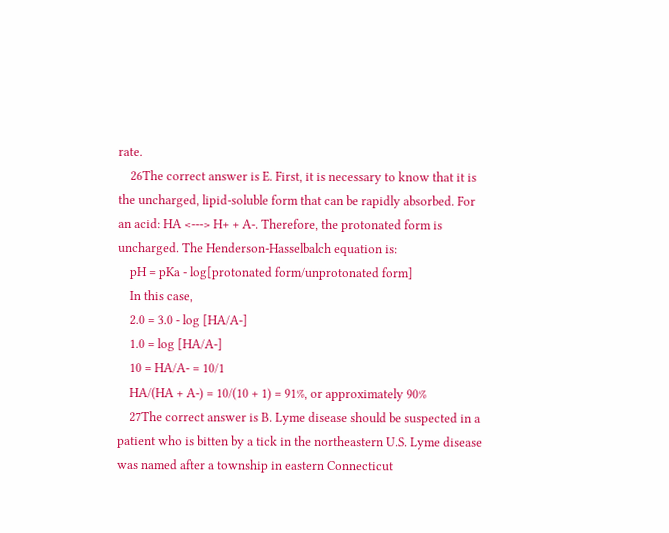rate.
    26The correct answer is E. First, it is necessary to know that it is the uncharged, lipid-soluble form that can be rapidly absorbed. For an acid: HA <---> H+ + A-. Therefore, the protonated form is uncharged. The Henderson-Hasselbalch equation is:
    pH = pKa - log[protonated form/unprotonated form]
    In this case,
    2.0 = 3.0 - log [HA/A-]
    1.0 = log [HA/A-]
    10 = HA/A- = 10/1
    HA/(HA + A-) = 10/(10 + 1) = 91%, or approximately 90%
    27The correct answer is B. Lyme disease should be suspected in a patient who is bitten by a tick in the northeastern U.S. Lyme disease was named after a township in eastern Connecticut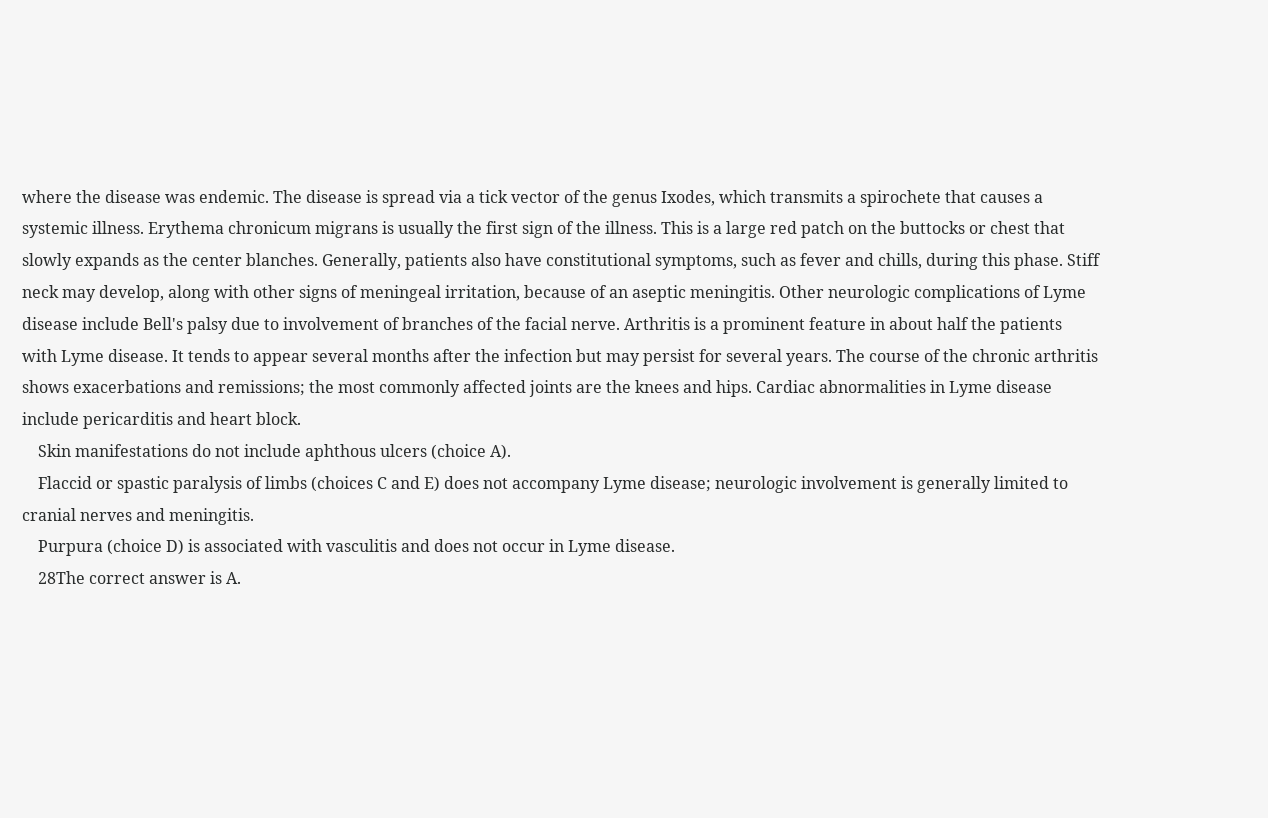where the disease was endemic. The disease is spread via a tick vector of the genus Ixodes, which transmits a spirochete that causes a systemic illness. Erythema chronicum migrans is usually the first sign of the illness. This is a large red patch on the buttocks or chest that slowly expands as the center blanches. Generally, patients also have constitutional symptoms, such as fever and chills, during this phase. Stiff neck may develop, along with other signs of meningeal irritation, because of an aseptic meningitis. Other neurologic complications of Lyme disease include Bell's palsy due to involvement of branches of the facial nerve. Arthritis is a prominent feature in about half the patients with Lyme disease. It tends to appear several months after the infection but may persist for several years. The course of the chronic arthritis shows exacerbations and remissions; the most commonly affected joints are the knees and hips. Cardiac abnormalities in Lyme disease include pericarditis and heart block.
    Skin manifestations do not include aphthous ulcers (choice A).
    Flaccid or spastic paralysis of limbs (choices C and E) does not accompany Lyme disease; neurologic involvement is generally limited to cranial nerves and meningitis.
    Purpura (choice D) is associated with vasculitis and does not occur in Lyme disease.
    28The correct answer is A.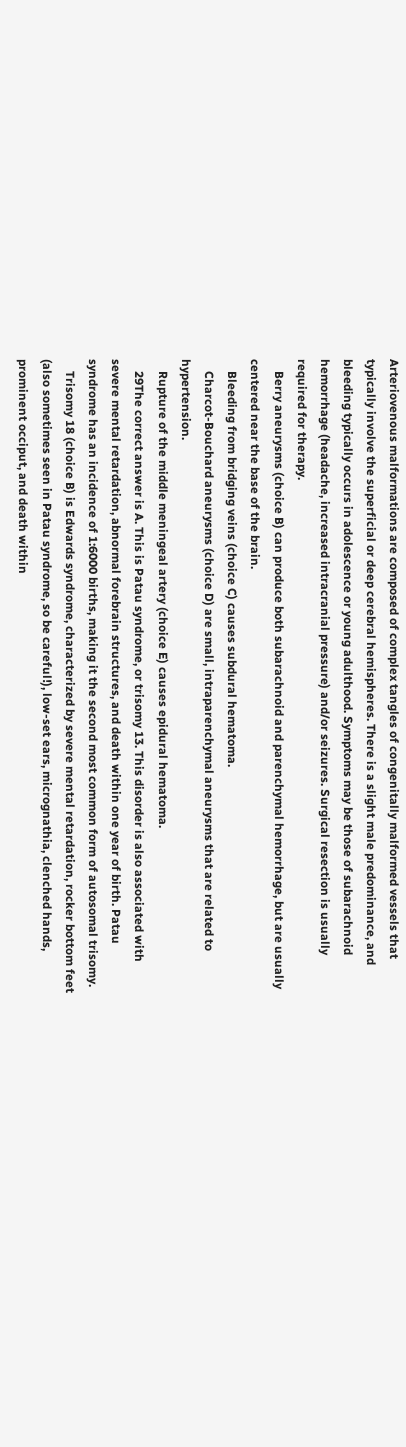Arteriovenous malformations are composed of complex tangles of congenitally malformed vessels that typically involve the superficial or deep cerebral hemispheres. There is a slight male predominance, and bleeding typically occurs in adolescence or young adulthood. Symptoms may be those of subarachnoid hemorrhage (headache, increased intracranial pressure) and/or seizures. Surgical resection is usually required for therapy.
    Berry aneurysms (choice B) can produce both subarachnoid and parenchymal hemorrhage, but are usually centered near the base of the brain.
    Bleeding from bridging veins (choice C) causes subdural hematoma.
    Charcot-Bouchard aneurysms (choice D) are small, intraparenchymal aneurysms that are related to hypertension.
    Rupture of the middle meningeal artery (choice E) causes epidural hematoma.
    29The correct answer is A. This is Patau syndrome, or trisomy 13. This disorder is also associated with severe mental retardation, abnormal forebrain structures, and death within one year of birth. Patau syndrome has an incidence of 1:6000 births, making it the second most common form of autosomal trisomy.
    Trisomy 18 (choice B) is Edwards syndrome, characterized by severe mental retardation, rocker bottom feet (also sometimes seen in Patau syndrome, so be careful!), low-set ears, micrognathia, clenched hands, prominent occiput, and death within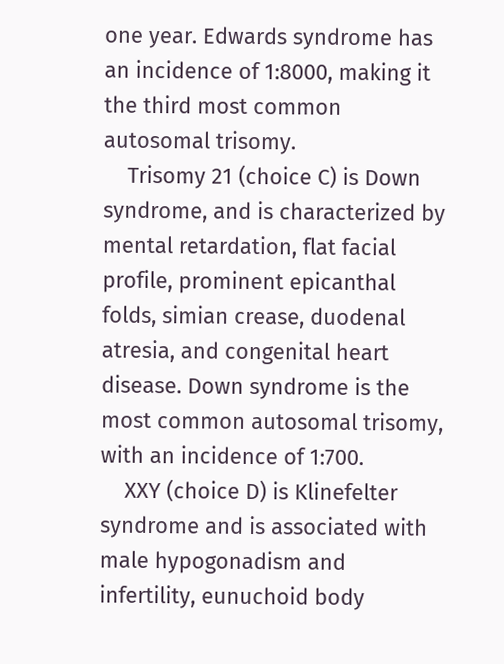one year. Edwards syndrome has an incidence of 1:8000, making it the third most common autosomal trisomy.
    Trisomy 21 (choice C) is Down syndrome, and is characterized by mental retardation, flat facial profile, prominent epicanthal folds, simian crease, duodenal atresia, and congenital heart disease. Down syndrome is the most common autosomal trisomy, with an incidence of 1:700.
    XXY (choice D) is Klinefelter syndrome and is associated with male hypogonadism and infertility, eunuchoid body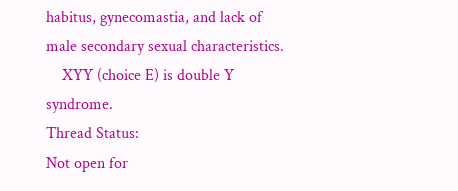habitus, gynecomastia, and lack of male secondary sexual characteristics.
    XYY (choice E) is double Y syndrome.
Thread Status:
Not open for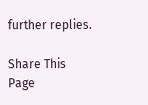further replies.

Share This Page